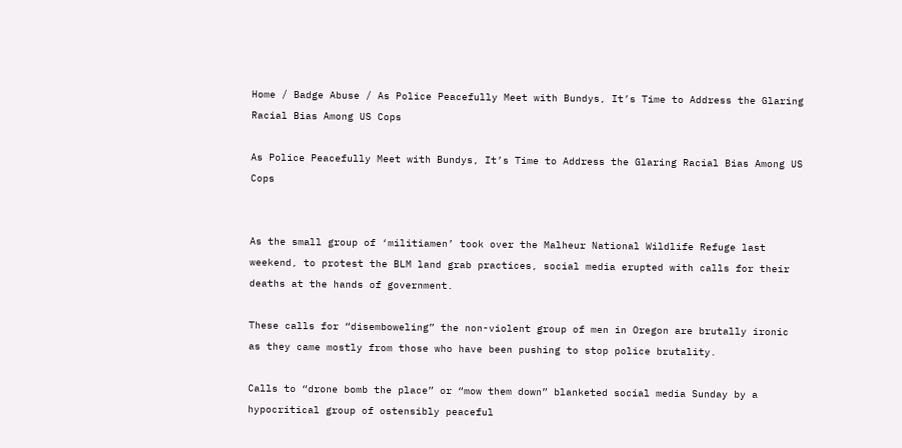Home / Badge Abuse / As Police Peacefully Meet with Bundys, It’s Time to Address the Glaring Racial Bias Among US Cops

As Police Peacefully Meet with Bundys, It’s Time to Address the Glaring Racial Bias Among US Cops


As the small group of ‘militiamen’ took over the Malheur National Wildlife Refuge last weekend, to protest the BLM land grab practices, social media erupted with calls for their deaths at the hands of government.

These calls for “disemboweling” the non-violent group of men in Oregon are brutally ironic as they came mostly from those who have been pushing to stop police brutality.

Calls to “drone bomb the place” or “mow them down” blanketed social media Sunday by a hypocritical group of ostensibly peaceful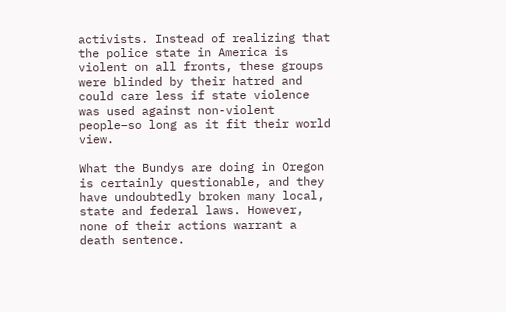activists. Instead of realizing that the police state in America is violent on all fronts, these groups were blinded by their hatred and could care less if state violence was used against non-violent people–so long as it fit their world view.

What the Bundys are doing in Oregon is certainly questionable, and they have undoubtedly broken many local, state and federal laws. However, none of their actions warrant a death sentence.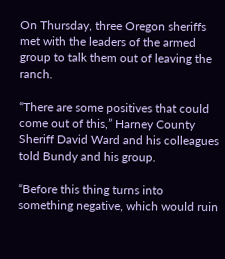On Thursday, three Oregon sheriffs met with the leaders of the armed group to talk them out of leaving the ranch.

“There are some positives that could come out of this,” Harney County Sheriff David Ward and his colleagues told Bundy and his group.

“Before this thing turns into something negative, which would ruin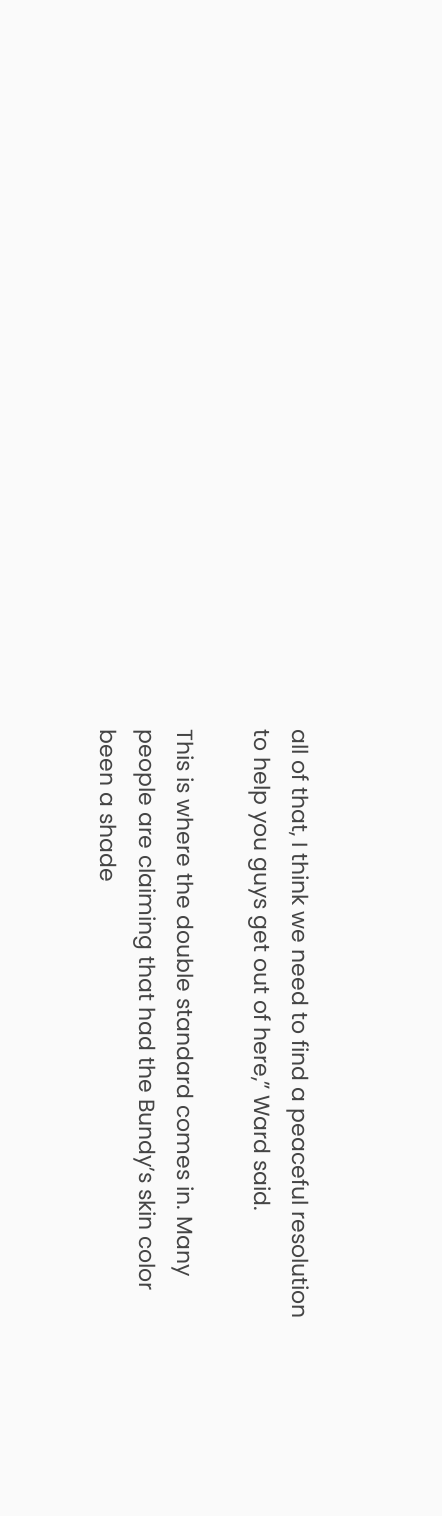all of that, I think we need to find a peaceful resolution to help you guys get out of here,” Ward said.

This is where the double standard comes in. Many people are claiming that had the Bundy’s skin color been a shade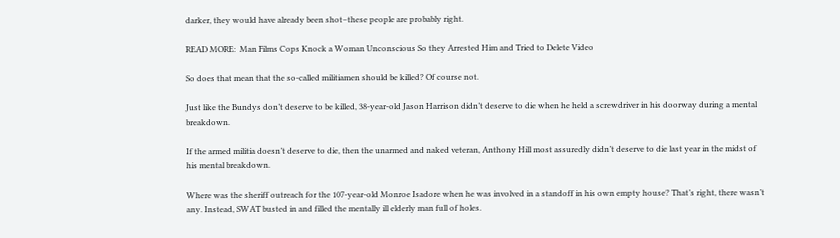darker, they would have already been shot–these people are probably right.

READ MORE:  Man Films Cops Knock a Woman Unconscious So they Arrested Him and Tried to Delete Video

So does that mean that the so-called militiamen should be killed? Of course not.

Just like the Bundys don’t deserve to be killed, 38-year-old Jason Harrison didn’t deserve to die when he held a screwdriver in his doorway during a mental breakdown.

If the armed militia doesn’t deserve to die, then the unarmed and naked veteran, Anthony Hill most assuredly didn’t deserve to die last year in the midst of his mental breakdown.

Where was the sheriff outreach for the 107-year-old Monroe Isadore when he was involved in a standoff in his own empty house? That’s right, there wasn’t any. Instead, SWAT busted in and filled the mentally ill elderly man full of holes.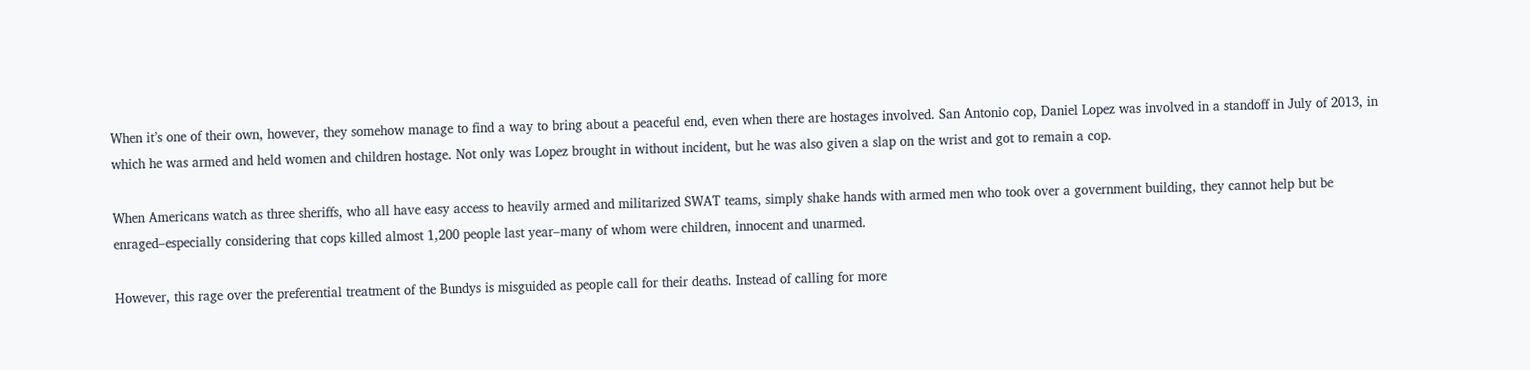When it’s one of their own, however, they somehow manage to find a way to bring about a peaceful end, even when there are hostages involved. San Antonio cop, Daniel Lopez was involved in a standoff in July of 2013, in which he was armed and held women and children hostage. Not only was Lopez brought in without incident, but he was also given a slap on the wrist and got to remain a cop.

When Americans watch as three sheriffs, who all have easy access to heavily armed and militarized SWAT teams, simply shake hands with armed men who took over a government building, they cannot help but be enraged–especially considering that cops killed almost 1,200 people last year–many of whom were children, innocent and unarmed.

However, this rage over the preferential treatment of the Bundys is misguided as people call for their deaths. Instead of calling for more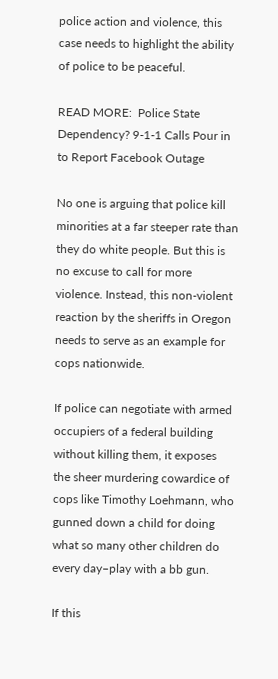police action and violence, this case needs to highlight the ability of police to be peaceful.

READ MORE:  Police State Dependency? 9-1-1 Calls Pour in to Report Facebook Outage

No one is arguing that police kill minorities at a far steeper rate than they do white people. But this is no excuse to call for more violence. Instead, this non-violent reaction by the sheriffs in Oregon needs to serve as an example for cops nationwide.

If police can negotiate with armed occupiers of a federal building without killing them, it exposes the sheer murdering cowardice of cops like Timothy Loehmann, who gunned down a child for doing what so many other children do every day–play with a bb gun.

If this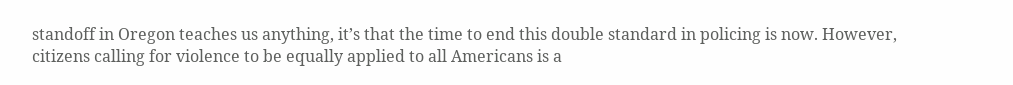standoff in Oregon teaches us anything, it’s that the time to end this double standard in policing is now. However, citizens calling for violence to be equally applied to all Americans is a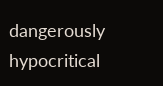dangerously hypocritical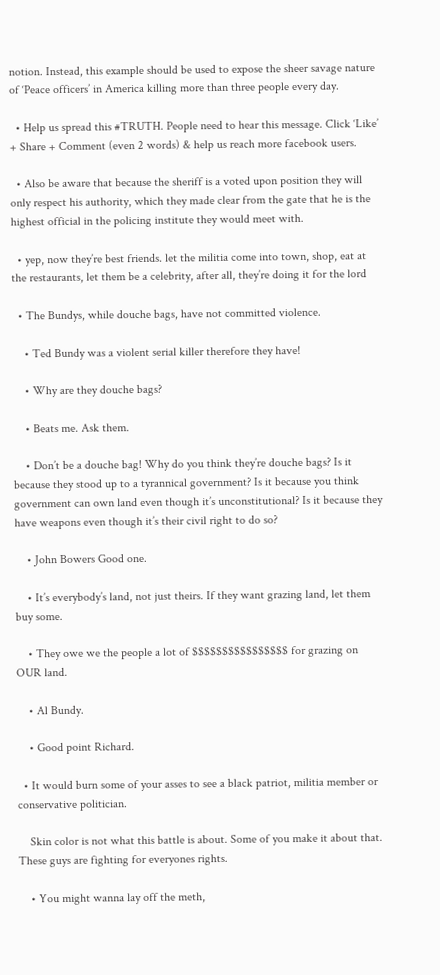notion. Instead, this example should be used to expose the sheer savage nature of ‘Peace officers’ in America killing more than three people every day.

  • Help us spread this #TRUTH. People need to hear this message. Click ‘Like’ + Share + Comment (even 2 words) & help us reach more facebook users.

  • Also be aware that because the sheriff is a voted upon position they will only respect his authority, which they made clear from the gate that he is the highest official in the policing institute they would meet with.

  • yep, now they’re best friends. let the militia come into town, shop, eat at the restaurants, let them be a celebrity, after all, they’re doing it for the lord

  • The Bundys, while douche bags, have not committed violence.

    • Ted Bundy was a violent serial killer therefore they have!

    • Why are they douche bags?

    • Beats me. Ask them.

    • Don’t be a douche bag! Why do you think they’re douche bags? Is it because they stood up to a tyrannical government? Is it because you think government can own land even though it’s unconstitutional? Is it because they have weapons even though it’s their civil right to do so?

    • John Bowers Good one.

    • It’s everybody’s land, not just theirs. If they want grazing land, let them buy some.

    • They owe we the people a lot of $$$$$$$$$$$$$$$$ for grazing on OUR land.

    • Al Bundy.

    • Good point Richard.

  • It would burn some of your asses to see a black patriot, militia member or conservative politician.

    Skin color is not what this battle is about. Some of you make it about that. These guys are fighting for everyones rights.

    • You might wanna lay off the meth,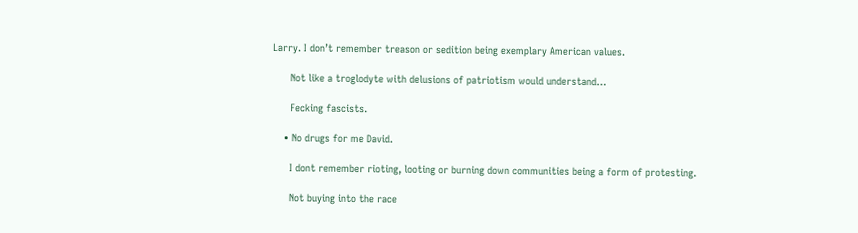Larry. I don’t remember treason or sedition being exemplary American values.

      Not like a troglodyte with delusions of patriotism would understand…

      Fecking fascists.

    • No drugs for me David.

      I dont remember rioting, looting or burning down communities being a form of protesting.

      Not buying into the race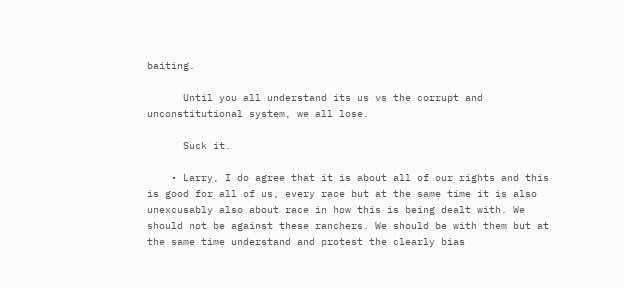baiting.

      Until you all understand its us vs the corrupt and unconstitutional system, we all lose.

      Suck it.

    • Larry, I do agree that it is about all of our rights and this is good for all of us, every race but at the same time it is also unexcusably also about race in how this is being dealt with. We should not be against these ranchers. We should be with them but at the same time understand and protest the clearly bias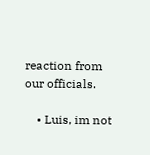reaction from our officials.

    • Luis, im not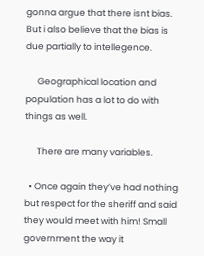gonna argue that there isnt bias. But i also believe that the bias is due partially to intellegence.

      Geographical location and population has a lot to do with things as well.

      There are many variables.

  • Once again they’ve had nothing but respect for the sheriff and said they would meet with him! Small government the way it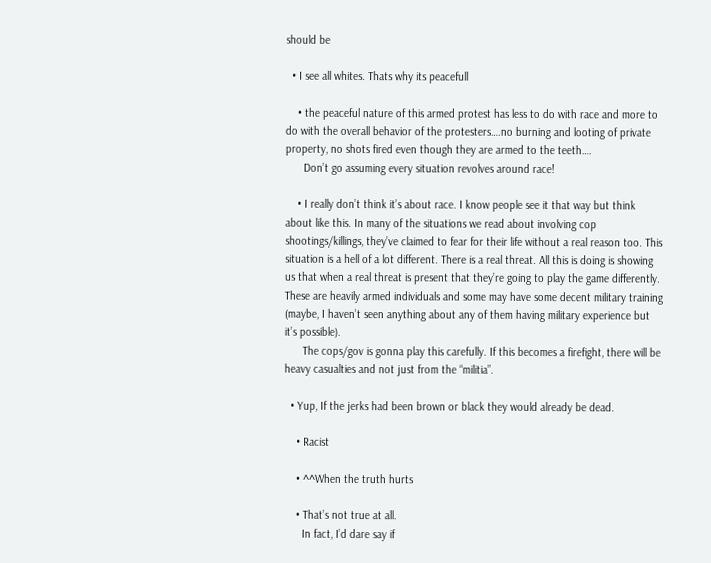should be

  • I see all whites. Thats why its peacefull

    • the peaceful nature of this armed protest has less to do with race and more to do with the overall behavior of the protesters….no burning and looting of private property, no shots fired even though they are armed to the teeth….
      Don’t go assuming every situation revolves around race!

    • I really don’t think it’s about race. I know people see it that way but think about like this. In many of the situations we read about involving cop shootings/killings, they’ve claimed to fear for their life without a real reason too. This situation is a hell of a lot different. There is a real threat. All this is doing is showing us that when a real threat is present that they’re going to play the game differently. These are heavily armed individuals and some may have some decent military training (maybe, I haven’t seen anything about any of them having military experience but it’s possible).
      The cops/gov is gonna play this carefully. If this becomes a firefight, there will be heavy casualties and not just from the “militia”.

  • Yup, If the jerks had been brown or black they would already be dead.

    • Racist

    • ^^When the truth hurts

    • That’s not true at all.
      In fact, I’d dare say if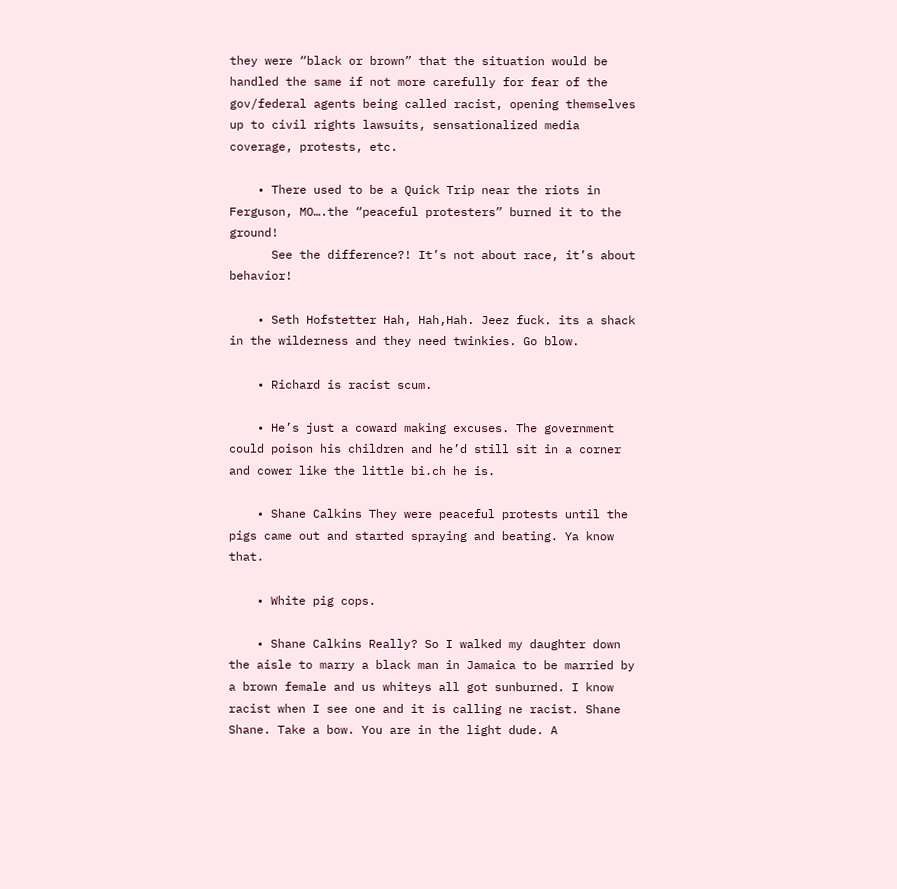they were “black or brown” that the situation would be handled the same if not more carefully for fear of the gov/federal agents being called racist, opening themselves up to civil rights lawsuits, sensationalized media coverage, protests, etc.

    • There used to be a Quick Trip near the riots in Ferguson, MO….the “peaceful protesters” burned it to the ground!
      See the difference?! It’s not about race, it’s about behavior!

    • Seth Hofstetter Hah, Hah,Hah. Jeez fuck. its a shack in the wilderness and they need twinkies. Go blow.

    • Richard is racist scum.

    • He’s just a coward making excuses. The government could poison his children and he’d still sit in a corner and cower like the little bi.ch he is.

    • Shane Calkins They were peaceful protests until the pigs came out and started spraying and beating. Ya know that.

    • White pig cops.

    • Shane Calkins Really? So I walked my daughter down the aisle to marry a black man in Jamaica to be married by a brown female and us whiteys all got sunburned. I know racist when I see one and it is calling ne racist. Shane Shane. Take a bow. You are in the light dude. A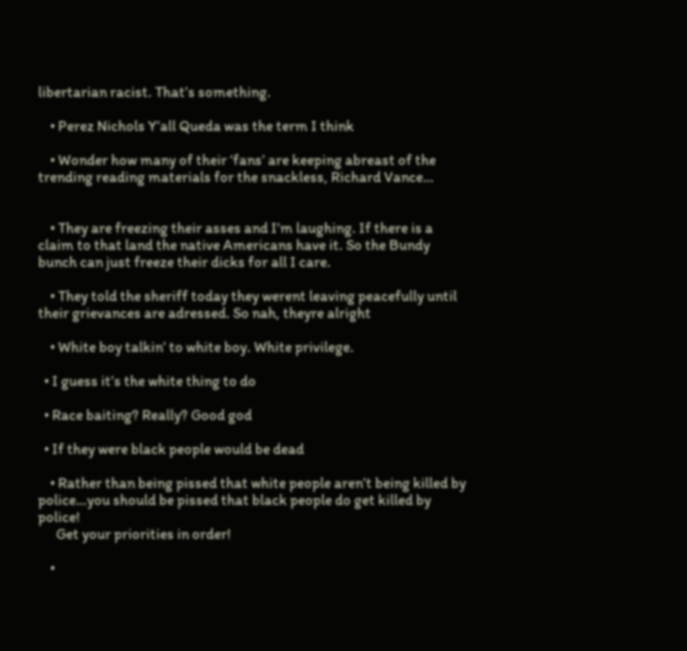libertarian racist. That’s something.

    • Perez Nichols Y’all Queda was the term I think

    • Wonder how many of their ‘fans’ are keeping abreast of the trending reading materials for the snackless, Richard Vance…


    • They are freezing their asses and I’m laughing. If there is a claim to that land the native Americans have it. So the Bundy bunch can just freeze their dicks for all I care.

    • They told the sheriff today they werent leaving peacefully until their grievances are adressed. So nah, theyre alright

    • White boy talkin’ to white boy. White privilege.

  • I guess it’s the white thing to do

  • Race baiting? Really? Good god

  • If they were black people would be dead

    • Rather than being pissed that white people aren’t being killed by police…you should be pissed that black people do get killed by police!
      Get your priorities in order!

    •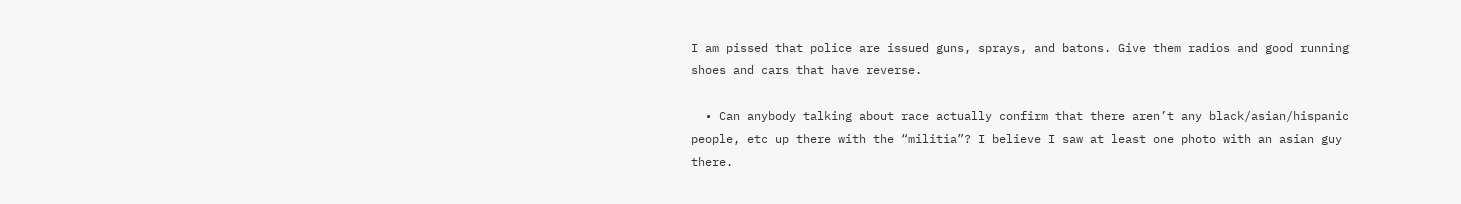I am pissed that police are issued guns, sprays, and batons. Give them radios and good running shoes and cars that have reverse.

  • Can anybody talking about race actually confirm that there aren’t any black/asian/hispanic people, etc up there with the “militia”? I believe I saw at least one photo with an asian guy there.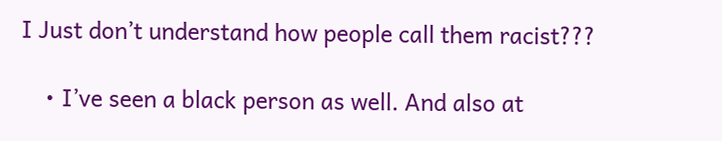I Just don’t understand how people call them racist???

    • I’ve seen a black person as well. And also at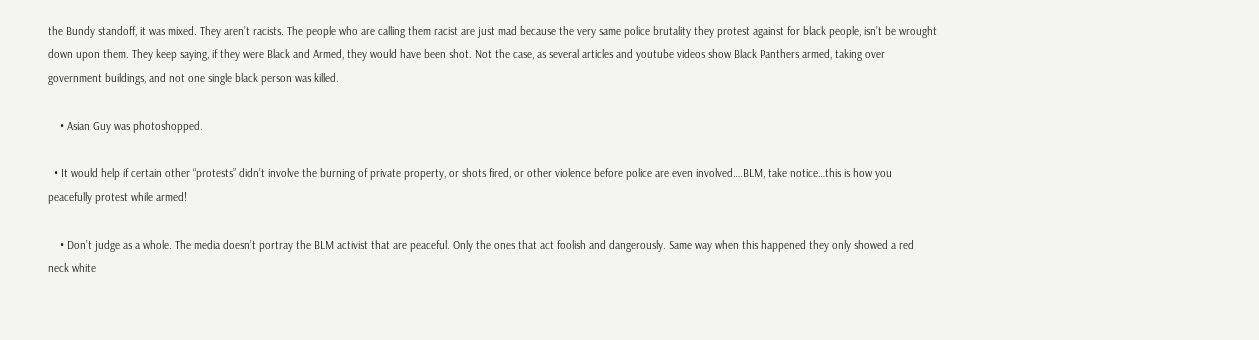the Bundy standoff, it was mixed. They aren’t racists. The people who are calling them racist are just mad because the very same police brutality they protest against for black people, isn’t be wrought down upon them. They keep saying, if they were Black and Armed, they would have been shot. Not the case, as several articles and youtube videos show Black Panthers armed, taking over government buildings, and not one single black person was killed.

    • Asian Guy was photoshopped.

  • It would help if certain other “protests” didn’t involve the burning of private property, or shots fired, or other violence before police are even involved….BLM, take notice…this is how you peacefully protest while armed!

    • Don’t judge as a whole. The media doesn’t portray the BLM activist that are peaceful. Only the ones that act foolish and dangerously. Same way when this happened they only showed a red neck white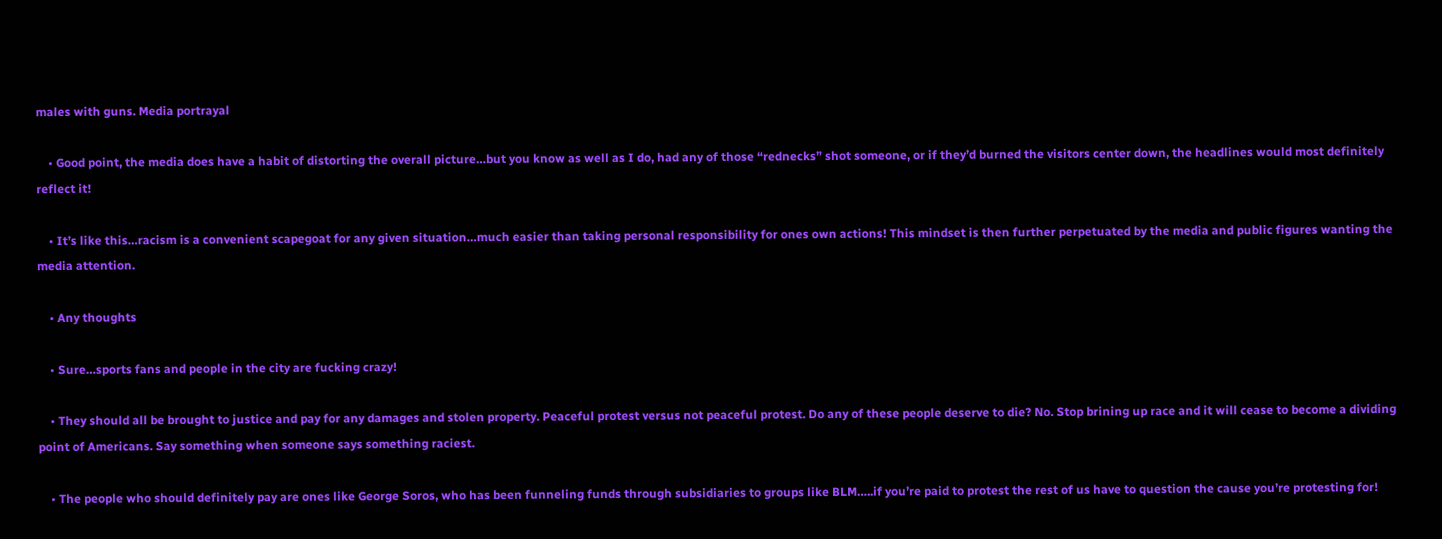males with guns. Media portrayal

    • Good point, the media does have a habit of distorting the overall picture…but you know as well as I do, had any of those “rednecks” shot someone, or if they’d burned the visitors center down, the headlines would most definitely reflect it!

    • It’s like this…racism is a convenient scapegoat for any given situation…much easier than taking personal responsibility for ones own actions! This mindset is then further perpetuated by the media and public figures wanting the media attention.

    • Any thoughts

    • Sure…sports fans and people in the city are fucking crazy!

    • They should all be brought to justice and pay for any damages and stolen property. Peaceful protest versus not peaceful protest. Do any of these people deserve to die? No. Stop brining up race and it will cease to become a dividing point of Americans. Say something when someone says something raciest.

    • The people who should definitely pay are ones like George Soros, who has been funneling funds through subsidiaries to groups like BLM…..if you’re paid to protest the rest of us have to question the cause you’re protesting for!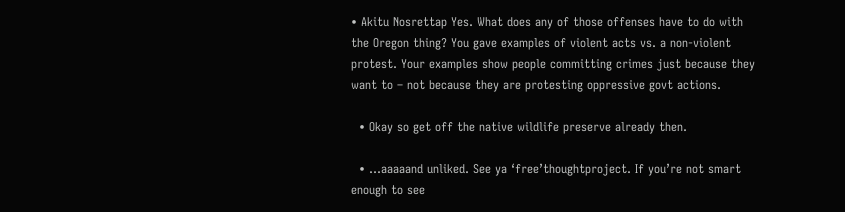• Akitu Nosrettap Yes. What does any of those offenses have to do with the Oregon thing? You gave examples of violent acts vs. a non-violent protest. Your examples show people committing crimes just because they want to – not because they are protesting oppressive govt actions.

  • Okay so get off the native wildlife preserve already then.

  • …aaaaand unliked. See ya ‘free’thoughtproject. If you’re not smart enough to see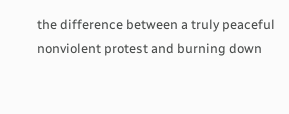the difference between a truly peaceful nonviolent protest and burning down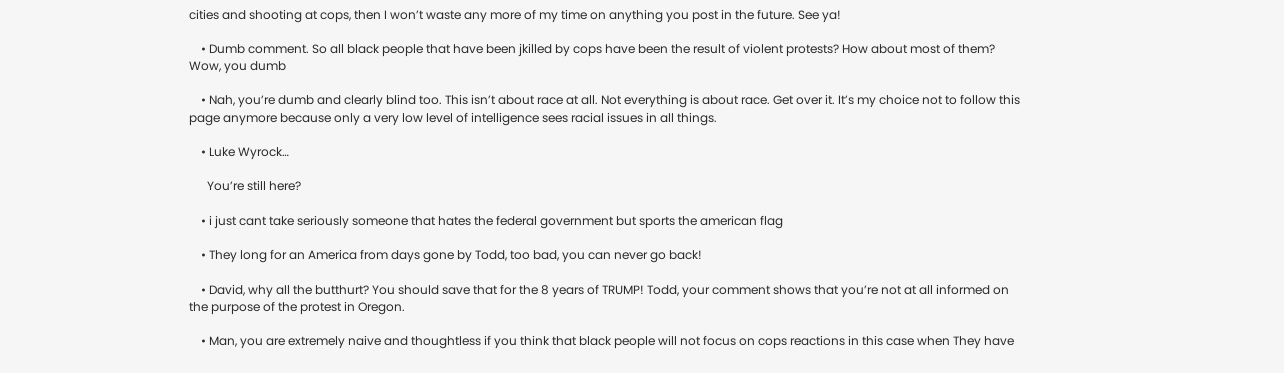cities and shooting at cops, then I won’t waste any more of my time on anything you post in the future. See ya!

    • Dumb comment. So all black people that have been jkilled by cops have been the result of violent protests? How about most of them? Wow, you dumb

    • Nah, you’re dumb and clearly blind too. This isn’t about race at all. Not everything is about race. Get over it. It’s my choice not to follow this page anymore because only a very low level of intelligence sees racial issues in all things.

    • Luke Wyrock…

      You’re still here?

    • i just cant take seriously someone that hates the federal government but sports the american flag

    • They long for an America from days gone by Todd, too bad, you can never go back!

    • David, why all the butthurt? You should save that for the 8 years of TRUMP! Todd, your comment shows that you’re not at all informed on the purpose of the protest in Oregon.

    • Man, you are extremely naive and thoughtless if you think that black people will not focus on cops reactions in this case when They have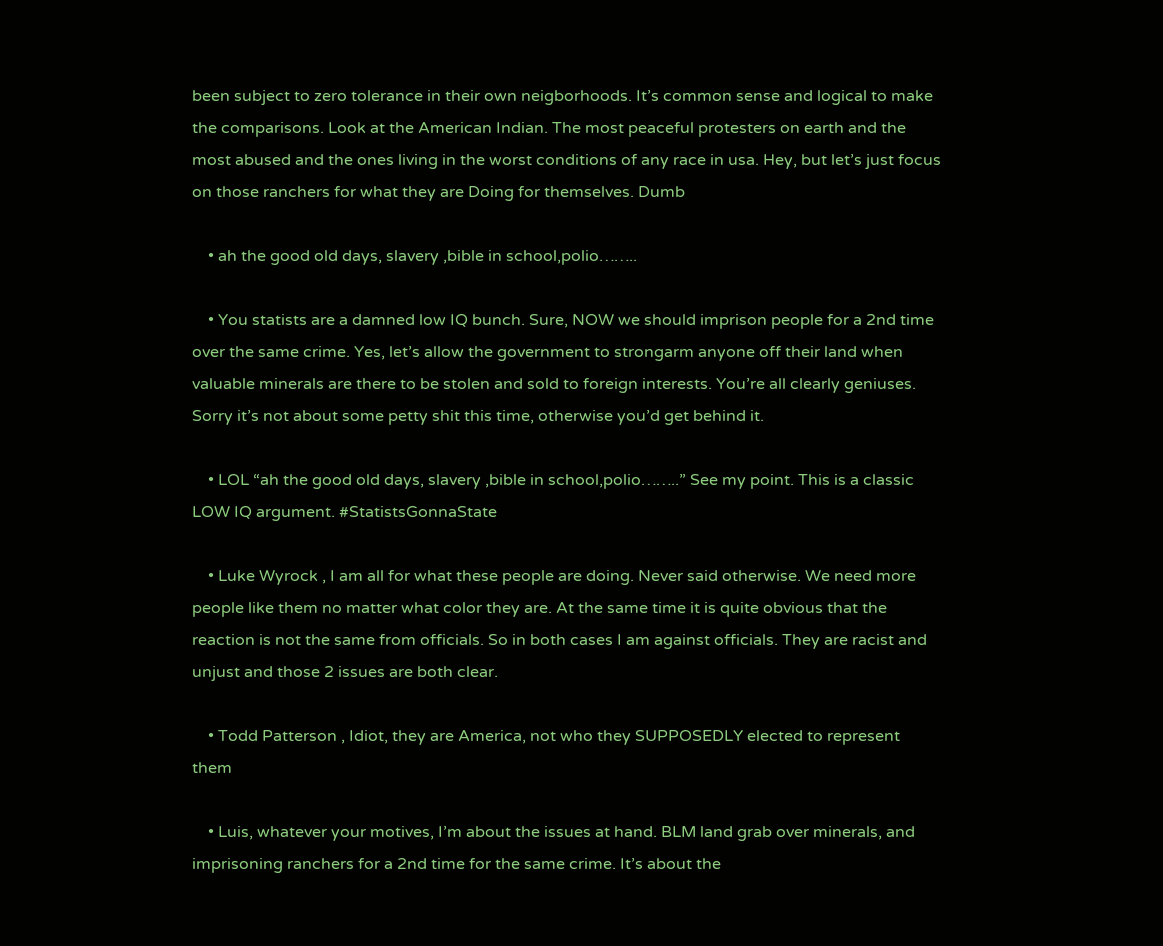been subject to zero tolerance in their own neigborhoods. It’s common sense and logical to make the comparisons. Look at the American Indian. The most peaceful protesters on earth and the most abused and the ones living in the worst conditions of any race in usa. Hey, but let’s just focus on those ranchers for what they are Doing for themselves. Dumb

    • ah the good old days, slavery ,bible in school,polio……..

    • You statists are a damned low IQ bunch. Sure, NOW we should imprison people for a 2nd time over the same crime. Yes, let’s allow the government to strongarm anyone off their land when valuable minerals are there to be stolen and sold to foreign interests. You’re all clearly geniuses. Sorry it’s not about some petty shit this time, otherwise you’d get behind it.

    • LOL “ah the good old days, slavery ,bible in school,polio……..” See my point. This is a classic LOW IQ argument. #StatistsGonnaState

    • Luke Wyrock , I am all for what these people are doing. Never said otherwise. We need more people like them no matter what color they are. At the same time it is quite obvious that the reaction is not the same from officials. So in both cases I am against officials. They are racist and unjust and those 2 issues are both clear.

    • Todd Patterson , Idiot, they are America, not who they SUPPOSEDLY elected to represent them

    • Luis, whatever your motives, I’m about the issues at hand. BLM land grab over minerals, and imprisoning ranchers for a 2nd time for the same crime. It’s about the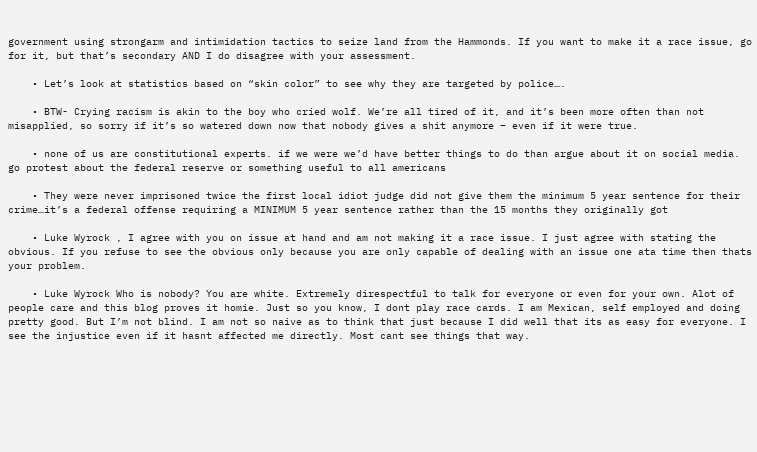government using strongarm and intimidation tactics to seize land from the Hammonds. If you want to make it a race issue, go for it, but that’s secondary AND I do disagree with your assessment.

    • Let’s look at statistics based on “skin color” to see why they are targeted by police….

    • BTW- Crying racism is akin to the boy who cried wolf. We’re all tired of it, and it’s been more often than not misapplied, so sorry if it’s so watered down now that nobody gives a shit anymore – even if it were true.

    • none of us are constitutional experts. if we were we’d have better things to do than argue about it on social media. go protest about the federal reserve or something useful to all americans

    • They were never imprisoned twice the first local idiot judge did not give them the minimum 5 year sentence for their crime…it’s a federal offense requiring a MINIMUM 5 year sentence rather than the 15 months they originally got

    • Luke Wyrock , I agree with you on issue at hand and am not making it a race issue. I just agree with stating the obvious. If you refuse to see the obvious only because you are only capable of dealing with an issue one ata time then thats your problem.

    • Luke Wyrock Who is nobody? You are white. Extremely direspectful to talk for everyone or even for your own. Alot of people care and this blog proves it homie. Just so you know, I dont play race cards. I am Mexican, self employed and doing pretty good. But I’m not blind. I am not so naive as to think that just because I did well that its as easy for everyone. I see the injustice even if it hasnt affected me directly. Most cant see things that way.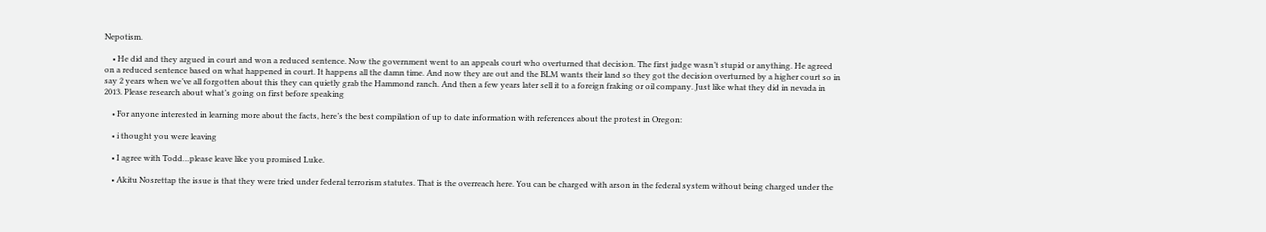Nepotism.

    • He did and they argued in court and won a reduced sentence. Now the government went to an appeals court who overturned that decision. The first judge wasn’t stupid or anything. He agreed on a reduced sentence based on what happened in court. It happens all the damn time. And now they are out and the BLM wants their land so they got the decision overturned by a higher court so in say 2 years when we’ve all forgotten about this they can quietly grab the Hammond ranch. And then a few years later sell it to a foreign fraking or oil company. Just like what they did in nevada in 2013. Please research about what’s going on first before speaking

    • For anyone interested in learning more about the facts, here’s the best compilation of up to date information with references about the protest in Oregon:

    • i thought you were leaving

    • I agree with Todd…please leave like you promised Luke.

    • Akitu Nosrettap the issue is that they were tried under federal terrorism statutes. That is the overreach here. You can be charged with arson in the federal system without being charged under the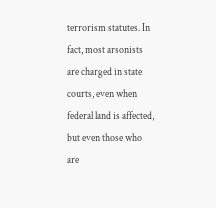terrorism statutes. In fact, most arsonists are charged in state courts, even when federal land is affected, but even those who are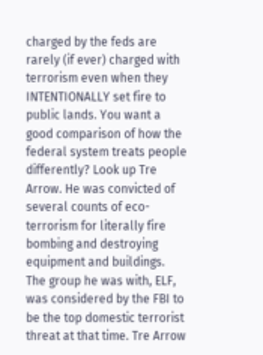charged by the feds are rarely (if ever) charged with terrorism even when they INTENTIONALLY set fire to public lands. You want a good comparison of how the federal system treats people differently? Look up Tre Arrow. He was convicted of several counts of eco-terrorism for literally fire bombing and destroying equipment and buildings. The group he was with, ELF, was considered by the FBI to be the top domestic terrorist threat at that time. Tre Arrow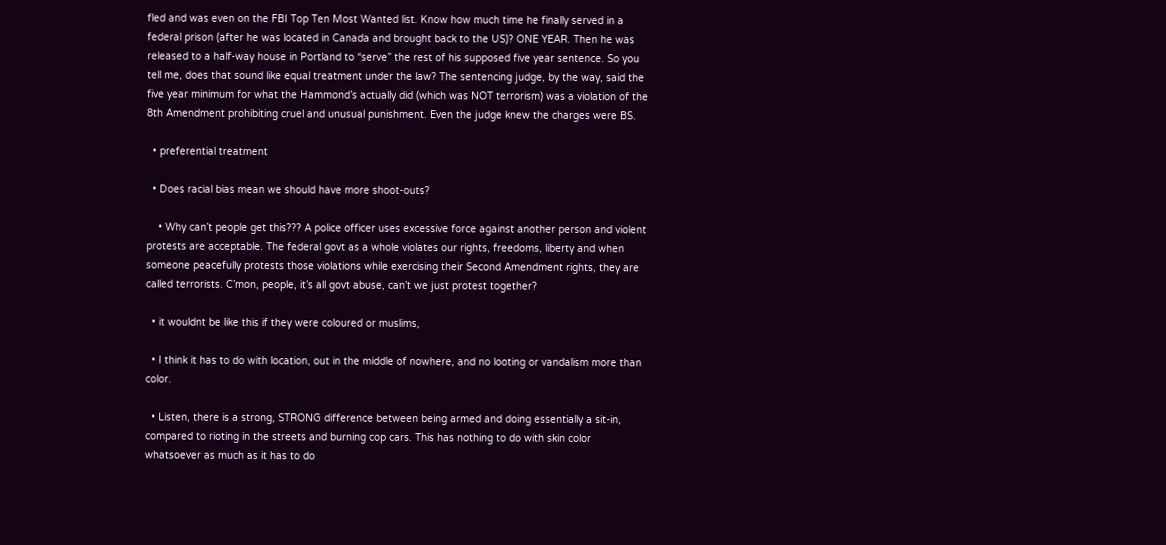fled and was even on the FBI Top Ten Most Wanted list. Know how much time he finally served in a federal prison (after he was located in Canada and brought back to the US)? ONE YEAR. Then he was released to a half-way house in Portland to “serve” the rest of his supposed five year sentence. So you tell me, does that sound like equal treatment under the law? The sentencing judge, by the way, said the five year minimum for what the Hammond’s actually did (which was NOT terrorism) was a violation of the 8th Amendment prohibiting cruel and unusual punishment. Even the judge knew the charges were BS.

  • preferential treatment

  • Does racial bias mean we should have more shoot-outs?

    • Why can’t people get this??? A police officer uses excessive force against another person and violent protests are acceptable. The federal govt as a whole violates our rights, freedoms, liberty and when someone peacefully protests those violations while exercising their Second Amendment rights, they are called terrorists. C’mon, people, it’s all govt abuse, can’t we just protest together?

  • it wouldnt be like this if they were coloured or muslims,

  • I think it has to do with location, out in the middle of nowhere, and no looting or vandalism more than color.

  • Listen, there is a strong, STRONG difference between being armed and doing essentially a sit-in, compared to rioting in the streets and burning cop cars. This has nothing to do with skin color whatsoever as much as it has to do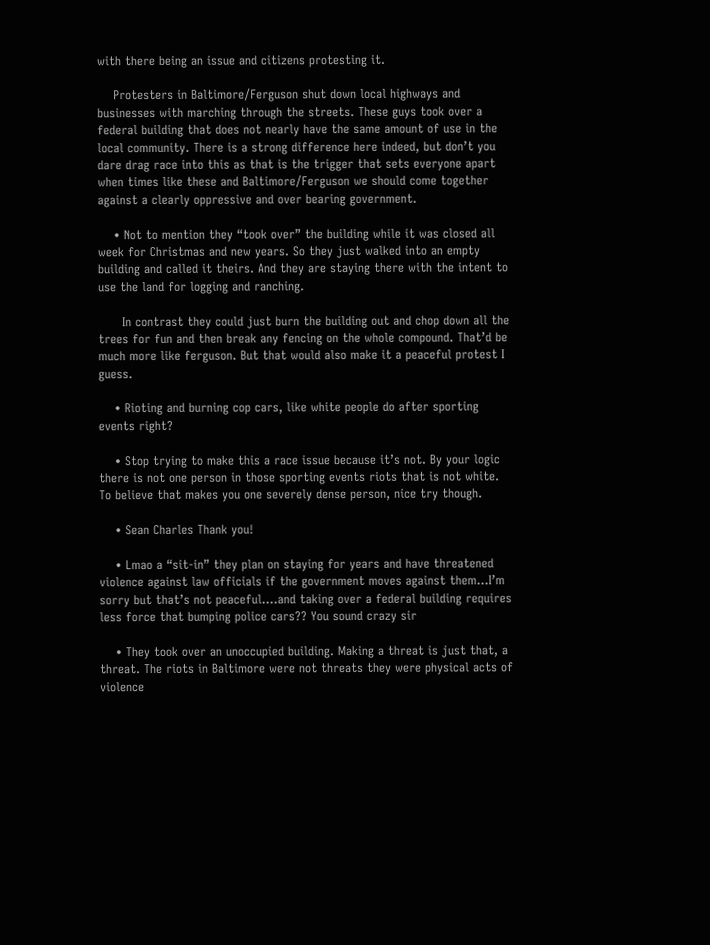with there being an issue and citizens protesting it.

    Protesters in Baltimore/Ferguson shut down local highways and businesses with marching through the streets. These guys took over a federal building that does not nearly have the same amount of use in the local community. There is a strong difference here indeed, but don’t you dare drag race into this as that is the trigger that sets everyone apart when times like these and Baltimore/Ferguson we should come together against a clearly oppressive and over bearing government.

    • Not to mention they “took over” the building while it was closed all week for Christmas and new years. So they just walked into an empty building and called it theirs. And they are staying there with the intent to use the land for logging and ranching.

      In contrast they could just burn the building out and chop down all the trees for fun and then break any fencing on the whole compound. That’d be much more like ferguson. But that would also make it a peaceful protest I guess.

    • Rioting and burning cop cars, like white people do after sporting events right?

    • Stop trying to make this a race issue because it’s not. By your logic there is not one person in those sporting events riots that is not white. To believe that makes you one severely dense person, nice try though.

    • Sean Charles Thank you!

    • Lmao a “sit-in” they plan on staying for years and have threatened violence against law officials if the government moves against them…I’m sorry but that’s not peaceful….and taking over a federal building requires less force that bumping police cars?? You sound crazy sir

    • They took over an unoccupied building. Making a threat is just that, a threat. The riots in Baltimore were not threats they were physical acts of violence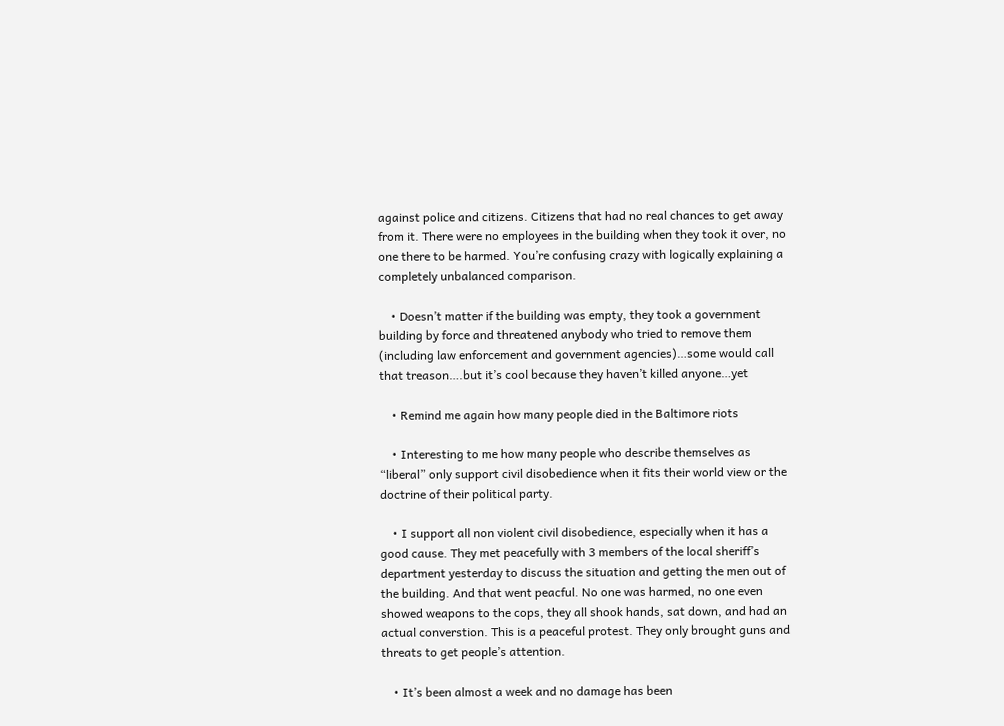against police and citizens. Citizens that had no real chances to get away from it. There were no employees in the building when they took it over, no one there to be harmed. You’re confusing crazy with logically explaining a completely unbalanced comparison.

    • Doesn’t matter if the building was empty, they took a government building by force and threatened anybody who tried to remove them (including law enforcement and government agencies)…some would call that treason….but it’s cool because they haven’t killed anyone…yet

    • Remind me again how many people died in the Baltimore riots

    • Interesting to me how many people who describe themselves as “liberal” only support civil disobedience when it fits their world view or the doctrine of their political party.

    • I support all non violent civil disobedience, especially when it has a good cause. They met peacefully with 3 members of the local sheriff’s department yesterday to discuss the situation and getting the men out of the building. And that went peacful. No one was harmed, no one even showed weapons to the cops, they all shook hands, sat down, and had an actual converstion. This is a peaceful protest. They only brought guns and threats to get people’s attention.

    • It’s been almost a week and no damage has been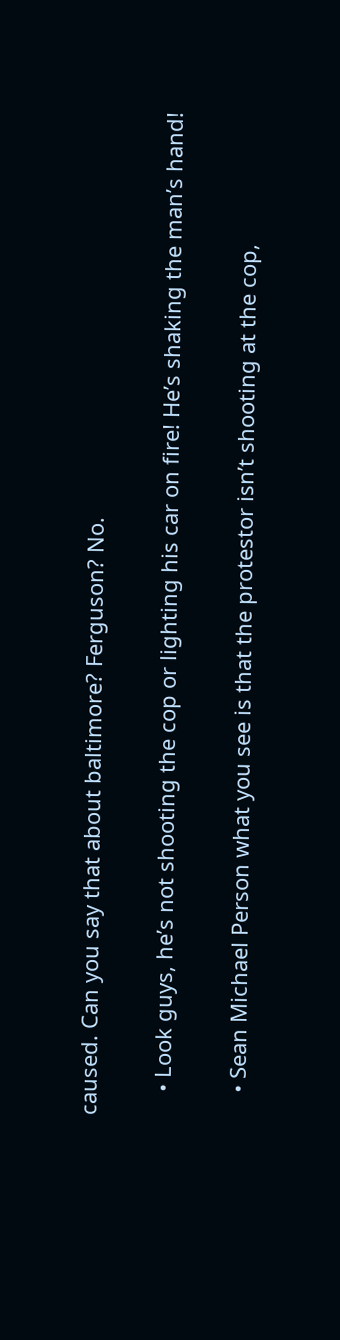caused. Can you say that about baltimore? Ferguson? No.

    • Look guys, he’s not shooting the cop or lighting his car on fire! He’s shaking the man’s hand!

    • Sean Michael Person what you see is that the protestor isn’t shooting at the cop,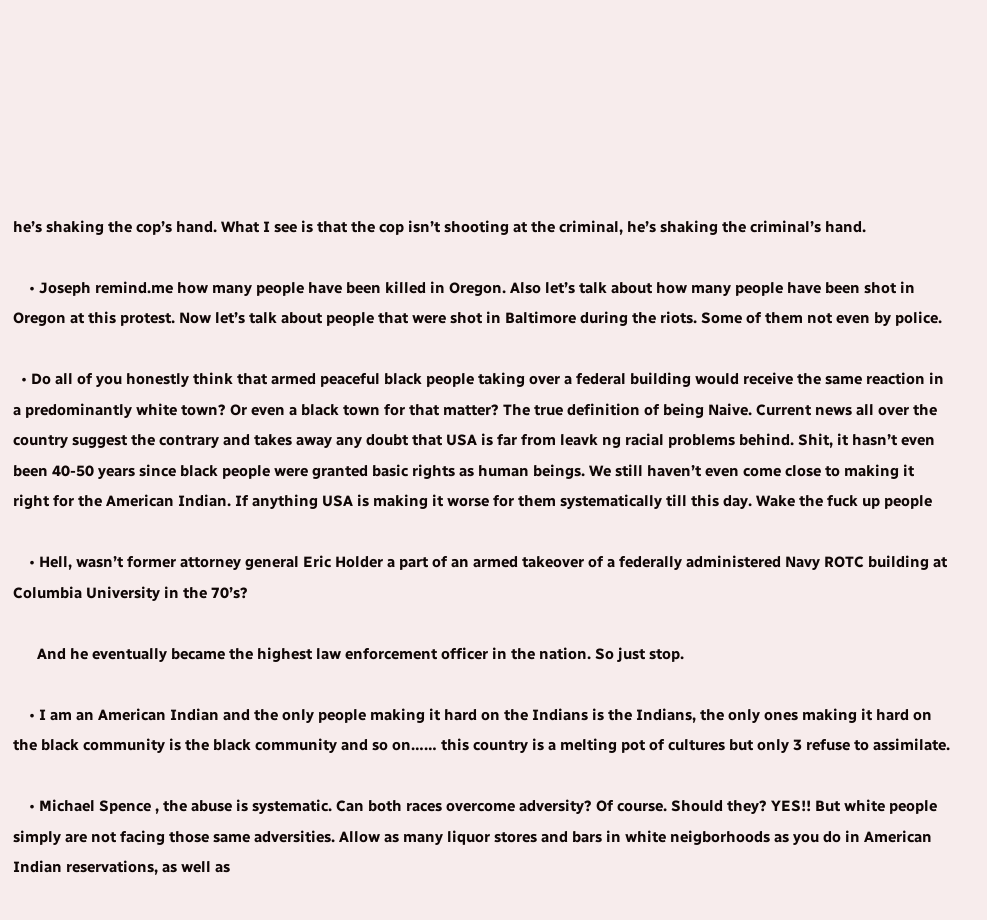he’s shaking the cop’s hand. What I see is that the cop isn’t shooting at the criminal, he’s shaking the criminal’s hand.

    • Joseph remind.me how many people have been killed in Oregon. Also let’s talk about how many people have been shot in Oregon at this protest. Now let’s talk about people that were shot in Baltimore during the riots. Some of them not even by police.

  • Do all of you honestly think that armed peaceful black people taking over a federal building would receive the same reaction in a predominantly white town? Or even a black town for that matter? The true definition of being Naive. Current news all over the country suggest the contrary and takes away any doubt that USA is far from leavk ng racial problems behind. Shit, it hasn’t even been 40-50 years since black people were granted basic rights as human beings. We still haven’t even come close to making it right for the American Indian. If anything USA is making it worse for them systematically till this day. Wake the fuck up people

    • Hell, wasn’t former attorney general Eric Holder a part of an armed takeover of a federally administered Navy ROTC building at Columbia University in the 70’s?

      And he eventually became the highest law enforcement officer in the nation. So just stop.

    • I am an American Indian and the only people making it hard on the Indians is the Indians, the only ones making it hard on the black community is the black community and so on…… this country is a melting pot of cultures but only 3 refuse to assimilate.

    • Michael Spence , the abuse is systematic. Can both races overcome adversity? Of course. Should they? YES!! But white people simply are not facing those same adversities. Allow as many liquor stores and bars in white neigborhoods as you do in American Indian reservations, as well as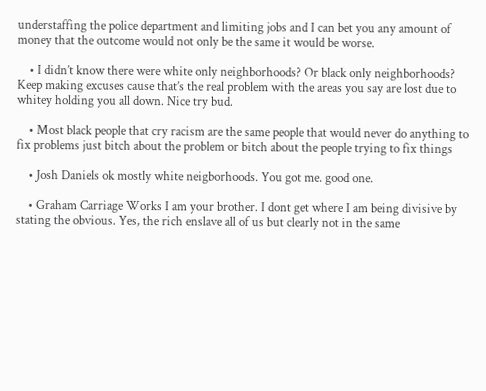understaffing the police department and limiting jobs and I can bet you any amount of money that the outcome would not only be the same it would be worse.

    • I didn’t know there were white only neighborhoods? Or black only neighborhoods? Keep making excuses cause that’s the real problem with the areas you say are lost due to whitey holding you all down. Nice try bud.

    • Most black people that cry racism are the same people that would never do anything to fix problems just bitch about the problem or bitch about the people trying to fix things

    • Josh Daniels ok mostly white neigborhoods. You got me. good one.

    • Graham Carriage Works I am your brother. I dont get where I am being divisive by stating the obvious. Yes, the rich enslave all of us but clearly not in the same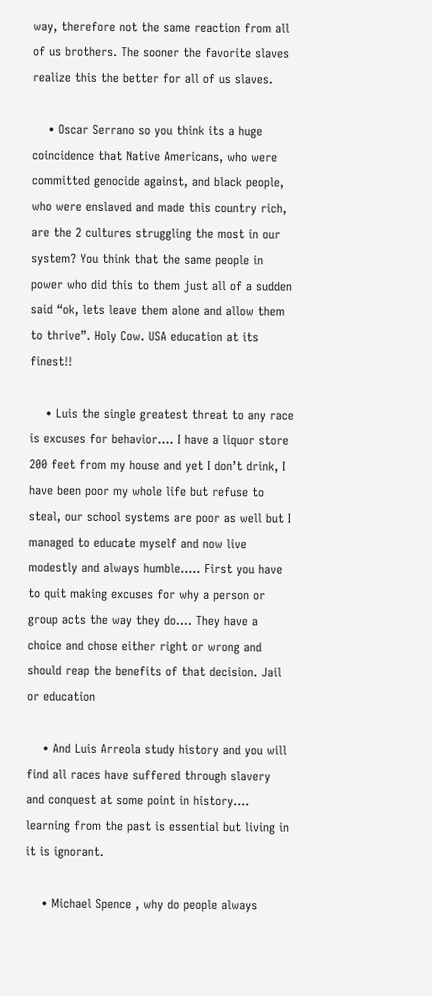way, therefore not the same reaction from all of us brothers. The sooner the favorite slaves realize this the better for all of us slaves.

    • Oscar Serrano so you think its a huge coincidence that Native Americans, who were committed genocide against, and black people, who were enslaved and made this country rich, are the 2 cultures struggling the most in our system? You think that the same people in power who did this to them just all of a sudden said “ok, lets leave them alone and allow them to thrive”. Holy Cow. USA education at its finest!!

    • Luis the single greatest threat to any race is excuses for behavior…. I have a liquor store 200 feet from my house and yet I don’t drink, I have been poor my whole life but refuse to steal, our school systems are poor as well but I managed to educate myself and now live modestly and always humble….. First you have to quit making excuses for why a person or group acts the way they do…. They have a choice and chose either right or wrong and should reap the benefits of that decision. Jail or education

    • And Luis Arreola study history and you will find all races have suffered through slavery and conquest at some point in history…. learning from the past is essential but living in it is ignorant.

    • Michael Spence , why do people always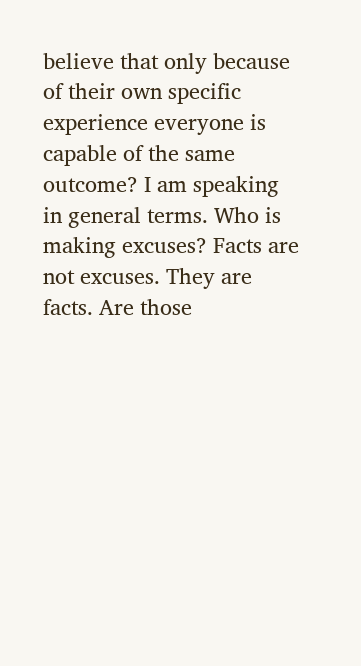believe that only because of their own specific experience everyone is capable of the same outcome? I am speaking in general terms. Who is making excuses? Facts are not excuses. They are facts. Are those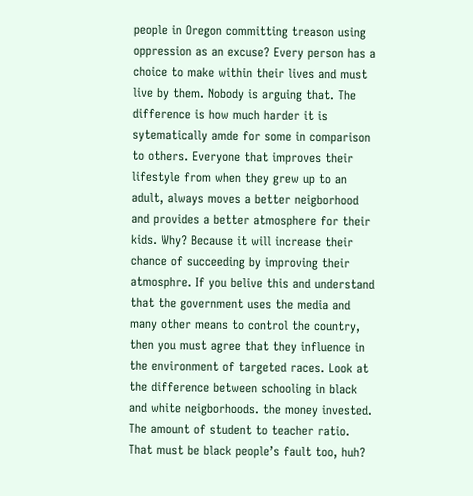people in Oregon committing treason using oppression as an excuse? Every person has a choice to make within their lives and must live by them. Nobody is arguing that. The difference is how much harder it is sytematically amde for some in comparison to others. Everyone that improves their lifestyle from when they grew up to an adult, always moves a better neigborhood and provides a better atmosphere for their kids. Why? Because it will increase their chance of succeeding by improving their atmosphre. If you belive this and understand that the government uses the media and many other means to control the country, then you must agree that they influence in the environment of targeted races. Look at the difference between schooling in black and white neigborhoods. the money invested. The amount of student to teacher ratio. That must be black people’s fault too, huh?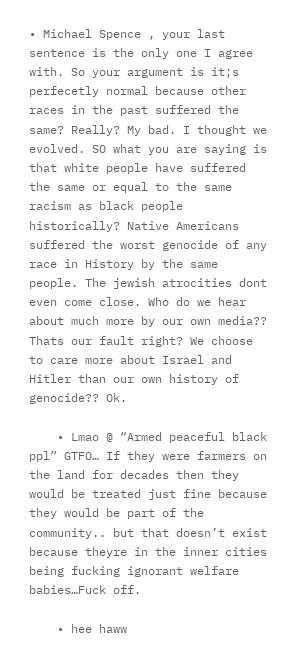• Michael Spence , your last sentence is the only one I agree with. So your argument is it;s perfecetly normal because other races in the past suffered the same? Really? My bad. I thought we evolved. SO what you are saying is that white people have suffered the same or equal to the same racism as black people historically? Native Americans suffered the worst genocide of any race in History by the same people. The jewish atrocities dont even come close. Who do we hear about much more by our own media?? Thats our fault right? We choose to care more about Israel and Hitler than our own history of genocide?? Ok.

    • Lmao @ “Armed peaceful black ppl” GTFO… If they were farmers on the land for decades then they would be treated just fine because they would be part of the community.. but that doesn’t exist because theyre in the inner cities being fucking ignorant welfare babies…Fuck off.

    • hee haww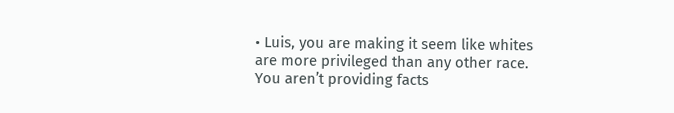• Luis, you are making it seem like whites are more privileged than any other race. You aren’t providing facts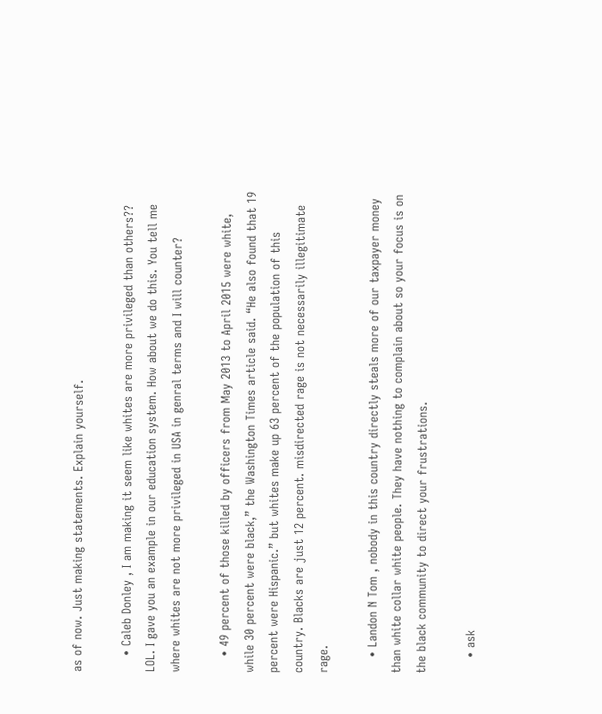as of now. Just making statements. Explain yourself.

    • Caleb Donley , I am making it seem like whites are more privileged than others?? LOL. I gave you an example in our education system. How about we do this. You tell me where whites are not more privileged in USA in genral terms and I will counter?

    • 49 percent of those killed by officers from May 2013 to April 2015 were white, while 30 percent were black,” the Washington Times article said. “He also found that 19 percent were Hispanic.” but whites make up 63 percent of the population of this country. Blacks are just 12 percent. misdirected rage is not necessarily illegitimate rage.

    • Landon N Tom , nobody in this country directly steals more of our taxpayer money than white collar white people. They have nothing to complain about so your focus is on the black community to direct your frustrations.

    • ask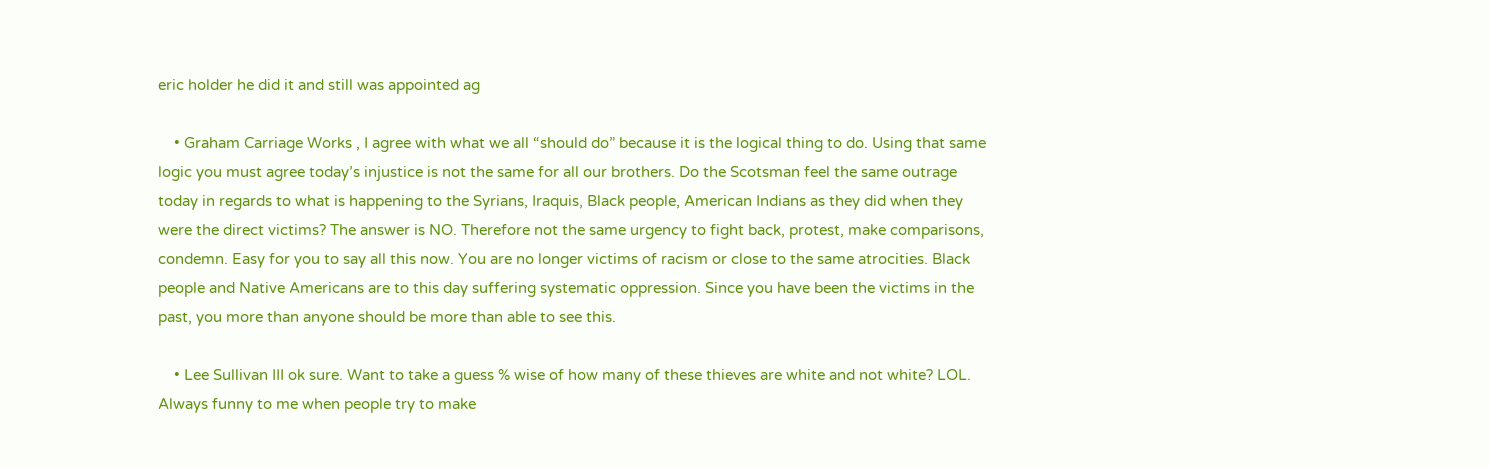eric holder he did it and still was appointed ag

    • Graham Carriage Works , I agree with what we all “should do” because it is the logical thing to do. Using that same logic you must agree today’s injustice is not the same for all our brothers. Do the Scotsman feel the same outrage today in regards to what is happening to the Syrians, Iraquis, Black people, American Indians as they did when they were the direct victims? The answer is NO. Therefore not the same urgency to fight back, protest, make comparisons, condemn. Easy for you to say all this now. You are no longer victims of racism or close to the same atrocities. Black people and Native Americans are to this day suffering systematic oppression. Since you have been the victims in the past, you more than anyone should be more than able to see this.

    • Lee Sullivan III ok sure. Want to take a guess % wise of how many of these thieves are white and not white? LOL. Always funny to me when people try to make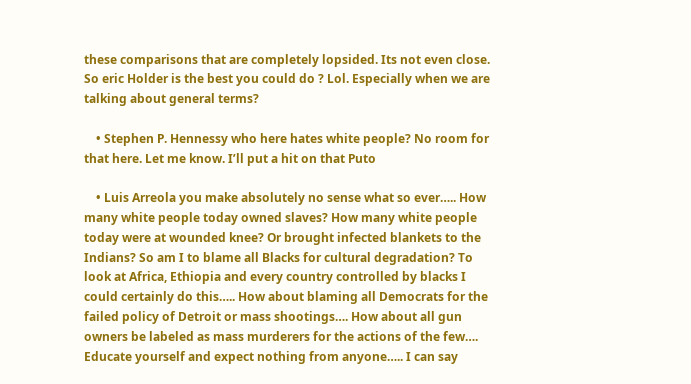these comparisons that are completely lopsided. Its not even close. So eric Holder is the best you could do ? Lol. Especially when we are talking about general terms?

    • Stephen P. Hennessy who here hates white people? No room for that here. Let me know. I’ll put a hit on that Puto

    • Luis Arreola you make absolutely no sense what so ever….. How many white people today owned slaves? How many white people today were at wounded knee? Or brought infected blankets to the Indians? So am I to blame all Blacks for cultural degradation? To look at Africa, Ethiopia and every country controlled by blacks I could certainly do this….. How about blaming all Democrats for the failed policy of Detroit or mass shootings…. How about all gun owners be labeled as mass murderers for the actions of the few…. Educate yourself and expect nothing from anyone….. I can say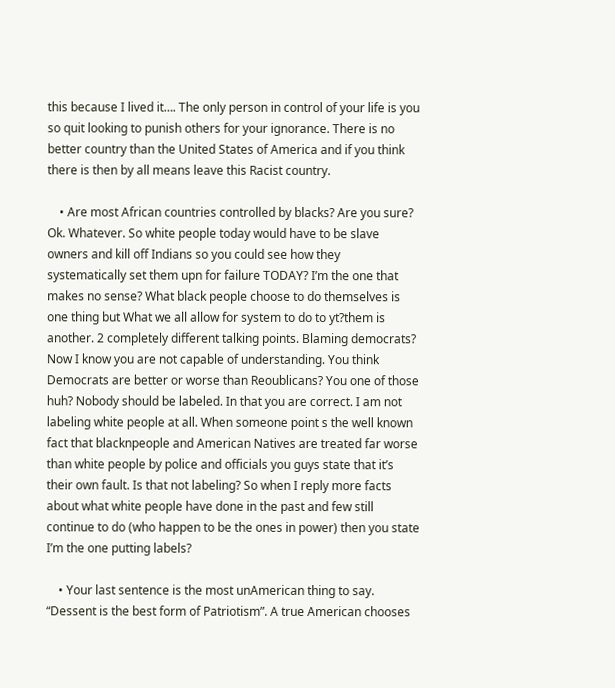this because I lived it…. The only person in control of your life is you so quit looking to punish others for your ignorance. There is no better country than the United States of America and if you think there is then by all means leave this Racist country.

    • Are most African countries controlled by blacks? Are you sure? Ok. Whatever. So white people today would have to be slave owners and kill off Indians so you could see how they systematically set them upn for failure TODAY? I’m the one that makes no sense? What black people choose to do themselves is one thing but What we all allow for system to do to yt?them is another. 2 completely different talking points. Blaming democrats? Now I know you are not capable of understanding. You think Democrats are better or worse than Reoublicans? You one of those huh? Nobody should be labeled. In that you are correct. I am not labeling white people at all. When someone point s the well known fact that blacknpeople and American Natives are treated far worse than white people by police and officials you guys state that it’s their own fault. Is that not labeling? So when I reply more facts about what white people have done in the past and few still continue to do (who happen to be the ones in power) then you state I’m the one putting labels?

    • Your last sentence is the most unAmerican thing to say. “Dessent is the best form of Patriotism”. A true American chooses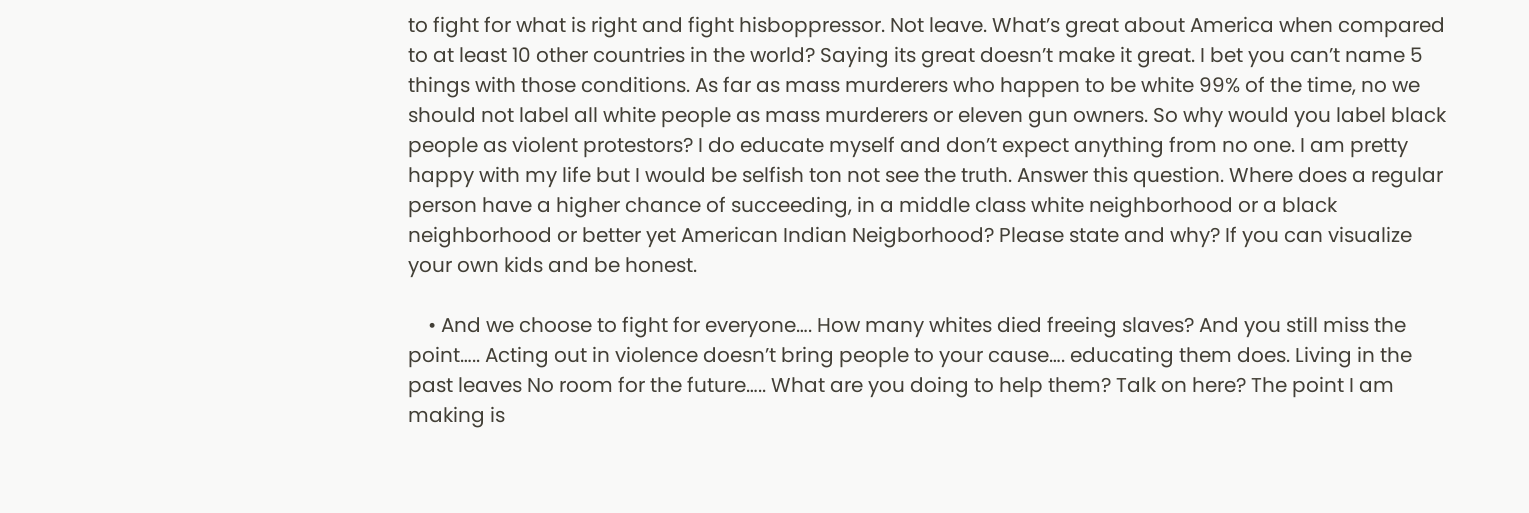to fight for what is right and fight hisboppressor. Not leave. What’s great about America when compared to at least 10 other countries in the world? Saying its great doesn’t make it great. I bet you can’t name 5 things with those conditions. As far as mass murderers who happen to be white 99% of the time, no we should not label all white people as mass murderers or eleven gun owners. So why would you label black people as violent protestors? I do educate myself and don’t expect anything from no one. I am pretty happy with my life but I would be selfish ton not see the truth. Answer this question. Where does a regular person have a higher chance of succeeding, in a middle class white neighborhood or a black neighborhood or better yet American Indian Neigborhood? Please state and why? If you can visualize your own kids and be honest.

    • And we choose to fight for everyone…. How many whites died freeing slaves? And you still miss the point….. Acting out in violence doesn’t bring people to your cause…. educating them does. Living in the past leaves No room for the future….. What are you doing to help them? Talk on here? The point I am making is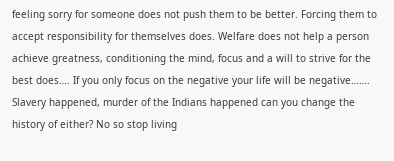feeling sorry for someone does not push them to be better. Forcing them to accept responsibility for themselves does. Welfare does not help a person achieve greatness, conditioning the mind, focus and a will to strive for the best does…. If you only focus on the negative your life will be negative……. Slavery happened, murder of the Indians happened can you change the history of either? No so stop living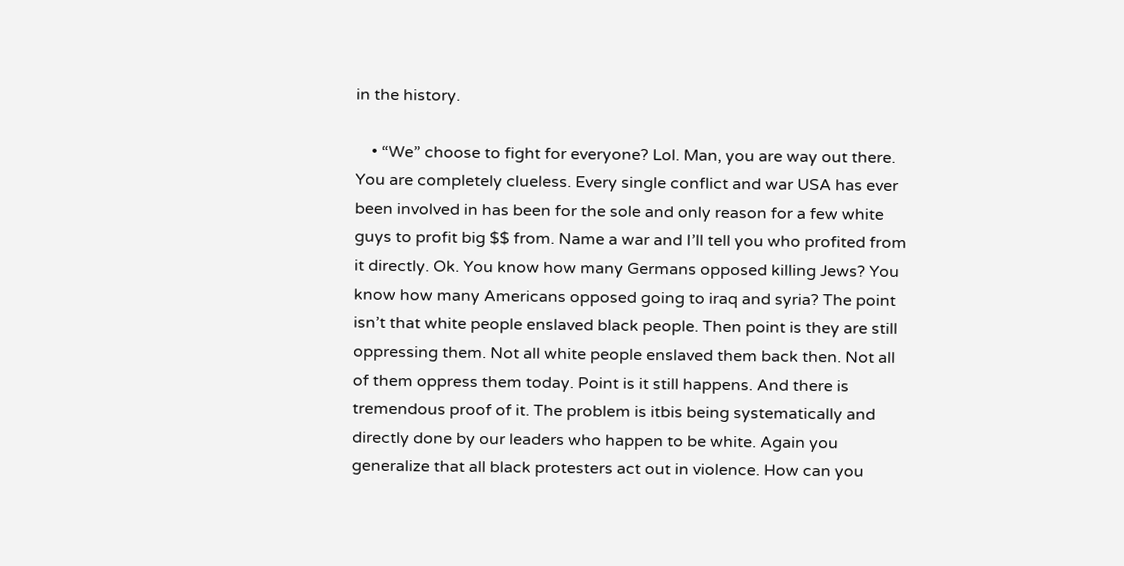in the history.

    • “We” choose to fight for everyone? Lol. Man, you are way out there. You are completely clueless. Every single conflict and war USA has ever been involved in has been for the sole and only reason for a few white guys to profit big $$ from. Name a war and I’ll tell you who profited from it directly. Ok. You know how many Germans opposed killing Jews? You know how many Americans opposed going to iraq and syria? The point isn’t that white people enslaved black people. Then point is they are still oppressing them. Not all white people enslaved them back then. Not all of them oppress them today. Point is it still happens. And there is tremendous proof of it. The problem is itbis being systematically and directly done by our leaders who happen to be white. Again you generalize that all black protesters act out in violence. How can you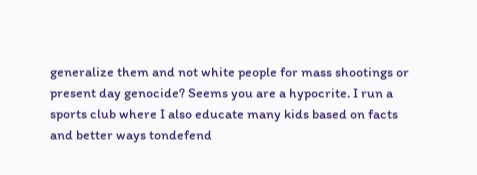generalize them and not white people for mass shootings or present day genocide? Seems you are a hypocrite. I run a sports club where I also educate many kids based on facts and better ways tondefend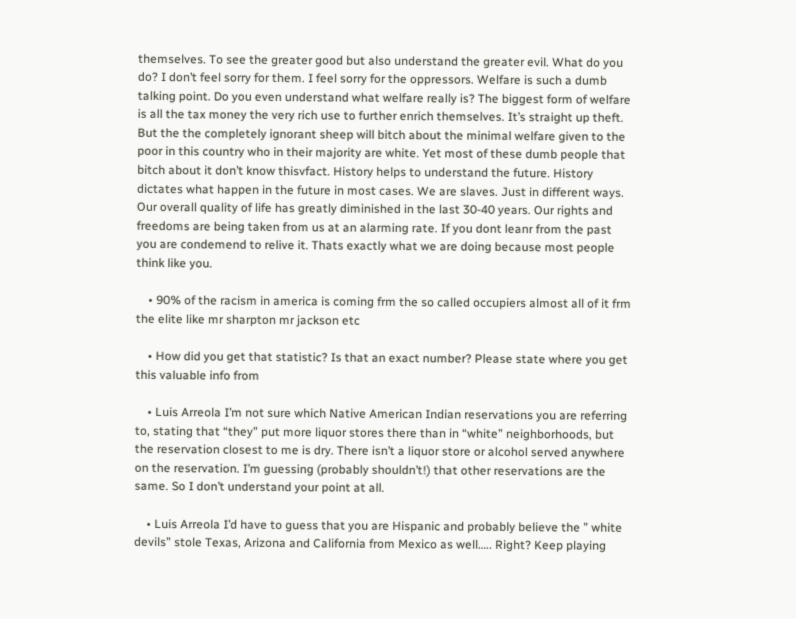themselves. To see the greater good but also understand the greater evil. What do you do? I don’t feel sorry for them. I feel sorry for the oppressors. Welfare is such a dumb talking point. Do you even understand what welfare really is? The biggest form of welfare is all the tax money the very rich use to further enrich themselves. It’s straight up theft. But the the completely ignorant sheep will bitch about the minimal welfare given to the poor in this country who in their majority are white. Yet most of these dumb people that bitch about it don’t know thisvfact. History helps to understand the future. History dictates what happen in the future in most cases. We are slaves. Just in different ways. Our overall quality of life has greatly diminished in the last 30-40 years. Our rights and freedoms are being taken from us at an alarming rate. If you dont leanr from the past you are condemend to relive it. Thats exactly what we are doing because most people think like you.

    • 90% of the racism in america is coming frm the so called occupiers almost all of it frm the elite like mr sharpton mr jackson etc

    • How did you get that statistic? Is that an exact number? Please state where you get this valuable info from

    • Luis Arreola I’m not sure which Native American Indian reservations you are referring to, stating that “they” put more liquor stores there than in “white” neighborhoods, but the reservation closest to me is dry. There isn’t a liquor store or alcohol served anywhere on the reservation. I’m guessing (probably shouldn’t!) that other reservations are the same. So I don’t understand your point at all.

    • Luis Arreola I’d have to guess that you are Hispanic and probably believe the ” white devils” stole Texas, Arizona and California from Mexico as well….. Right? Keep playing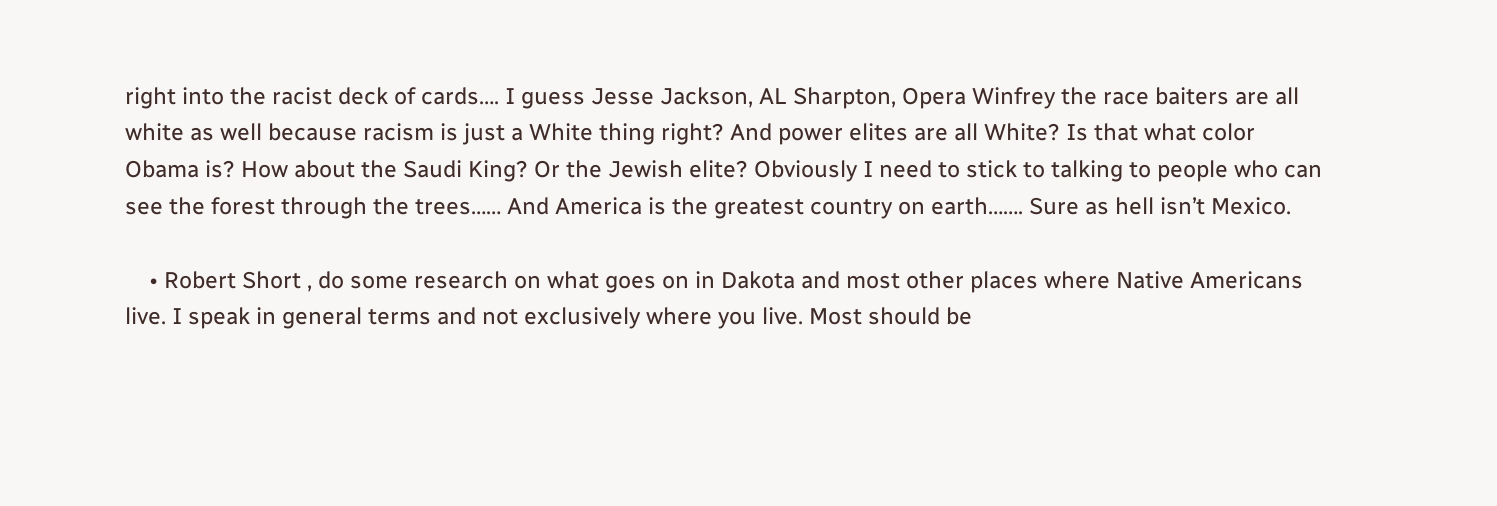right into the racist deck of cards…. I guess Jesse Jackson, AL Sharpton, Opera Winfrey the race baiters are all white as well because racism is just a White thing right? And power elites are all White? Is that what color Obama is? How about the Saudi King? Or the Jewish elite? Obviously I need to stick to talking to people who can see the forest through the trees…… And America is the greatest country on earth……. Sure as hell isn’t Mexico.

    • Robert Short , do some research on what goes on in Dakota and most other places where Native Americans live. I speak in general terms and not exclusively where you live. Most should be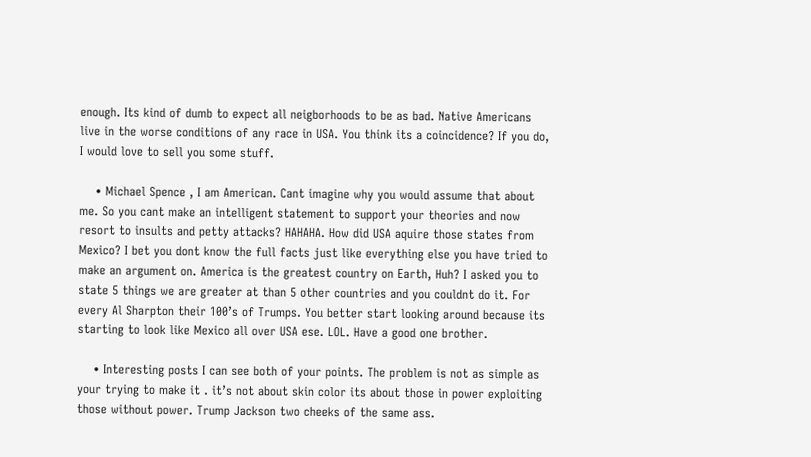enough. Its kind of dumb to expect all neigborhoods to be as bad. Native Americans live in the worse conditions of any race in USA. You think its a coincidence? If you do, I would love to sell you some stuff.

    • Michael Spence , I am American. Cant imagine why you would assume that about me. So you cant make an intelligent statement to support your theories and now resort to insults and petty attacks? HAHAHA. How did USA aquire those states from Mexico? I bet you dont know the full facts just like everything else you have tried to make an argument on. America is the greatest country on Earth, Huh? I asked you to state 5 things we are greater at than 5 other countries and you couldnt do it. For every Al Sharpton their 100’s of Trumps. You better start looking around because its starting to look like Mexico all over USA ese. LOL. Have a good one brother.

    • Interesting posts I can see both of your points. The problem is not as simple as your trying to make it . it’s not about skin color its about those in power exploiting those without power. Trump Jackson two cheeks of the same ass.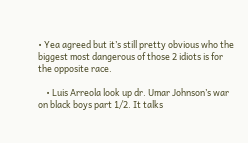• Yea agreed but it’s still pretty obvious who the biggest most dangerous of those 2 idiots is for the opposite race.

    • Luis Arreola look up dr. Umar Johnson’s war on black boys part 1/2. It talks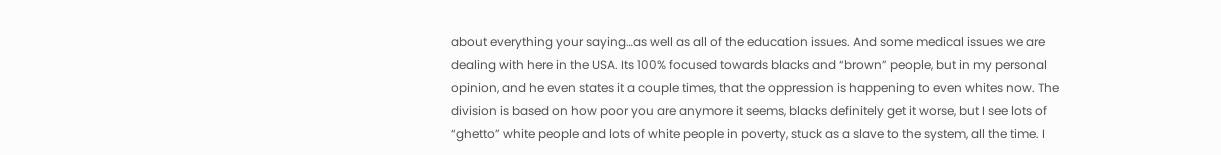about everything your saying…as well as all of the education issues. And some medical issues we are dealing with here in the USA. Its 100% focused towards blacks and “brown” people, but in my personal opinion, and he even states it a couple times, that the oppression is happening to even whites now. The division is based on how poor you are anymore it seems, blacks definitely get it worse, but I see lots of “ghetto” white people and lots of white people in poverty, stuck as a slave to the system, all the time. I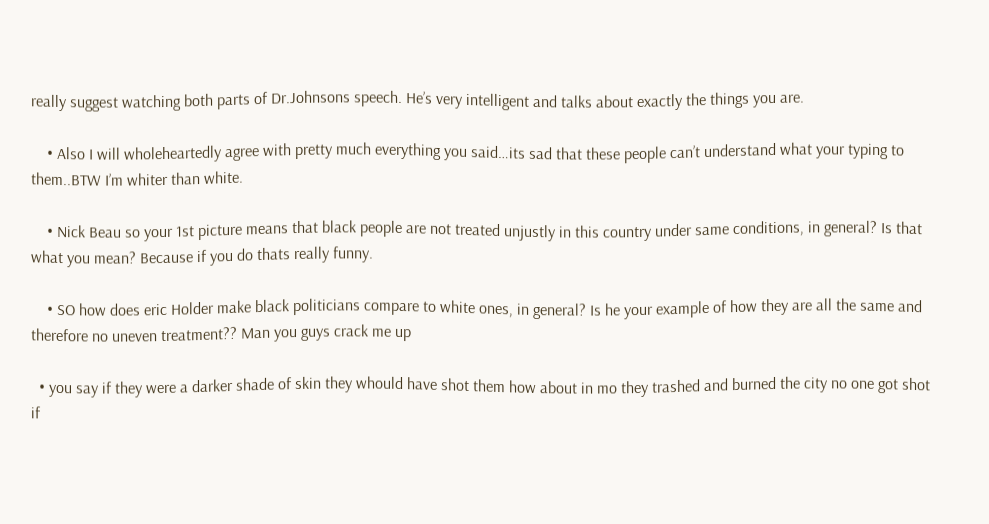really suggest watching both parts of Dr.Johnsons speech. He’s very intelligent and talks about exactly the things you are.

    • Also I will wholeheartedly agree with pretty much everything you said…its sad that these people can’t understand what your typing to them..BTW I’m whiter than white.

    • Nick Beau so your 1st picture means that black people are not treated unjustly in this country under same conditions, in general? Is that what you mean? Because if you do thats really funny.

    • SO how does eric Holder make black politicians compare to white ones, in general? Is he your example of how they are all the same and therefore no uneven treatment?? Man you guys crack me up

  • you say if they were a darker shade of skin they whould have shot them how about in mo they trashed and burned the city no one got shot if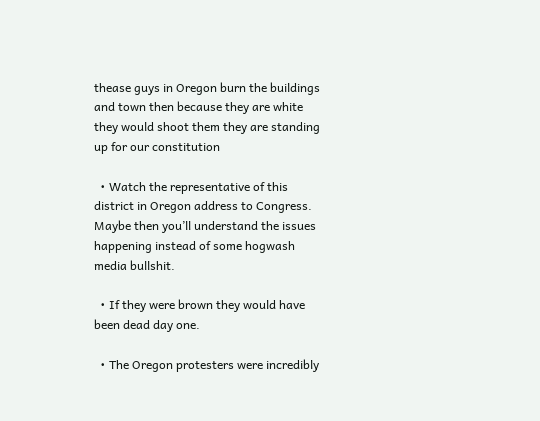thease guys in Oregon burn the buildings and town then because they are white they would shoot them they are standing up for our constitution

  • Watch the representative of this district in Oregon address to Congress. Maybe then you’ll understand the issues happening instead of some hogwash media bullshit.

  • If they were brown they would have been dead day one.

  • The Oregon protesters were incredibly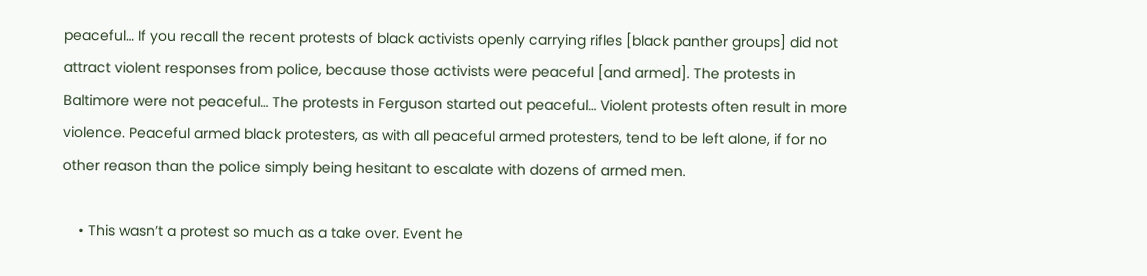peaceful… If you recall the recent protests of black activists openly carrying rifles [black panther groups] did not attract violent responses from police, because those activists were peaceful [and armed]. The protests in Baltimore were not peaceful… The protests in Ferguson started out peaceful… Violent protests often result in more violence. Peaceful armed black protesters, as with all peaceful armed protesters, tend to be left alone, if for no other reason than the police simply being hesitant to escalate with dozens of armed men.

    • This wasn’t a protest so much as a take over. Event he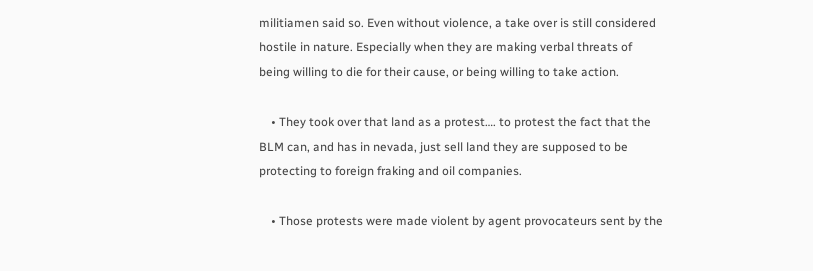militiamen said so. Even without violence, a take over is still considered hostile in nature. Especially when they are making verbal threats of being willing to die for their cause, or being willing to take action.

    • They took over that land as a protest…. to protest the fact that the BLM can, and has in nevada, just sell land they are supposed to be protecting to foreign fraking and oil companies.

    • Those protests were made violent by agent provocateurs sent by the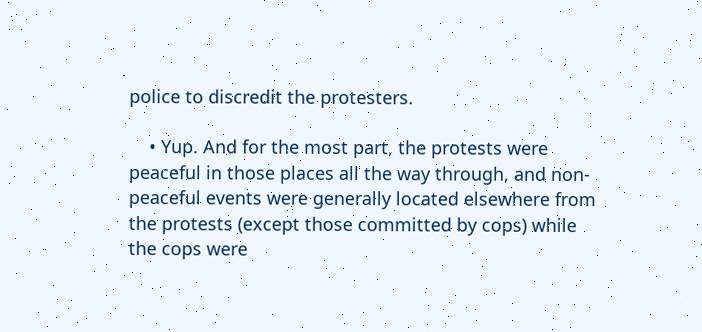police to discredit the protesters.

    • Yup. And for the most part, the protests were peaceful in those places all the way through, and non-peaceful events were generally located elsewhere from the protests (except those committed by cops) while the cops were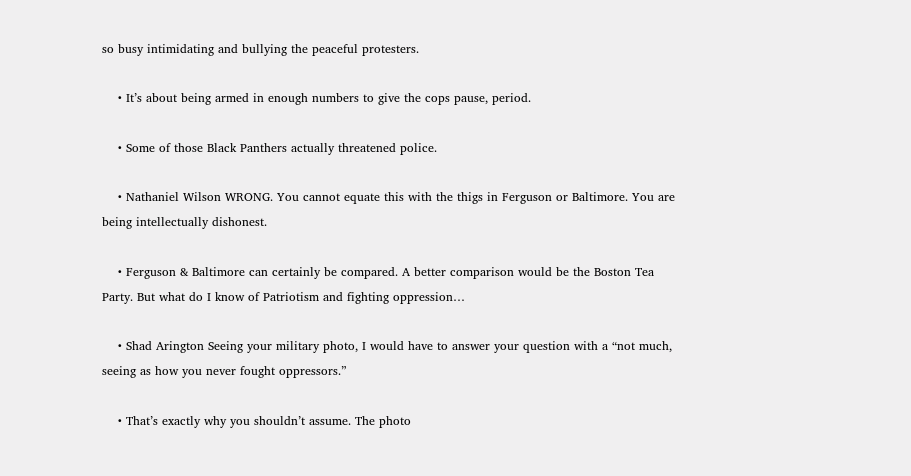so busy intimidating and bullying the peaceful protesters.

    • It’s about being armed in enough numbers to give the cops pause, period.

    • Some of those Black Panthers actually threatened police.

    • Nathaniel Wilson WRONG. You cannot equate this with the thigs in Ferguson or Baltimore. You are being intellectually dishonest.

    • Ferguson & Baltimore can certainly be compared. A better comparison would be the Boston Tea Party. But what do I know of Patriotism and fighting oppression…

    • Shad Arington Seeing your military photo, I would have to answer your question with a “not much, seeing as how you never fought oppressors.”

    • That’s exactly why you shouldn’t assume. The photo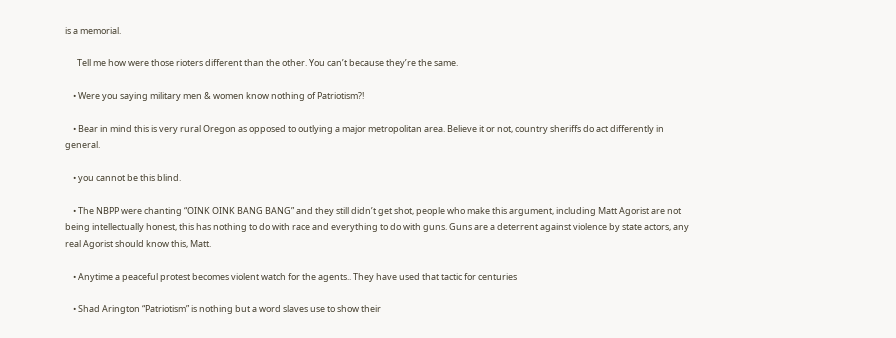is a memorial.

      Tell me how were those rioters different than the other. You can’t because they’re the same.

    • Were you saying military men & women know nothing of Patriotism?!

    • Bear in mind this is very rural Oregon as opposed to outlying a major metropolitan area. Believe it or not, country sheriffs do act differently in general.

    • you cannot be this blind.

    • The NBPP were chanting “OINK OINK BANG BANG” and they still didn’t get shot, people who make this argument, including Matt Agorist are not being intellectually honest, this has nothing to do with race and everything to do with guns. Guns are a deterrent against violence by state actors, any real Agorist should know this, Matt.

    • Anytime a peaceful protest becomes violent watch for the agents.. They have used that tactic for centuries

    • Shad Arington “Patriotism” is nothing but a word slaves use to show their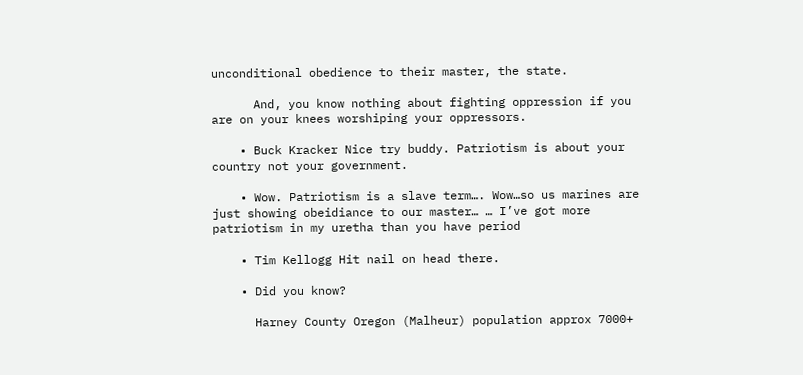unconditional obedience to their master, the state.

      And, you know nothing about fighting oppression if you are on your knees worshiping your oppressors.

    • Buck Kracker Nice try buddy. Patriotism is about your country not your government.

    • Wow. Patriotism is a slave term…. Wow…so us marines are just showing obeidiance to our master… … I’ve got more patriotism in my uretha than you have period

    • Tim Kellogg Hit nail on head there.

    • Did you know?

      Harney County Oregon (Malheur) population approx 7000+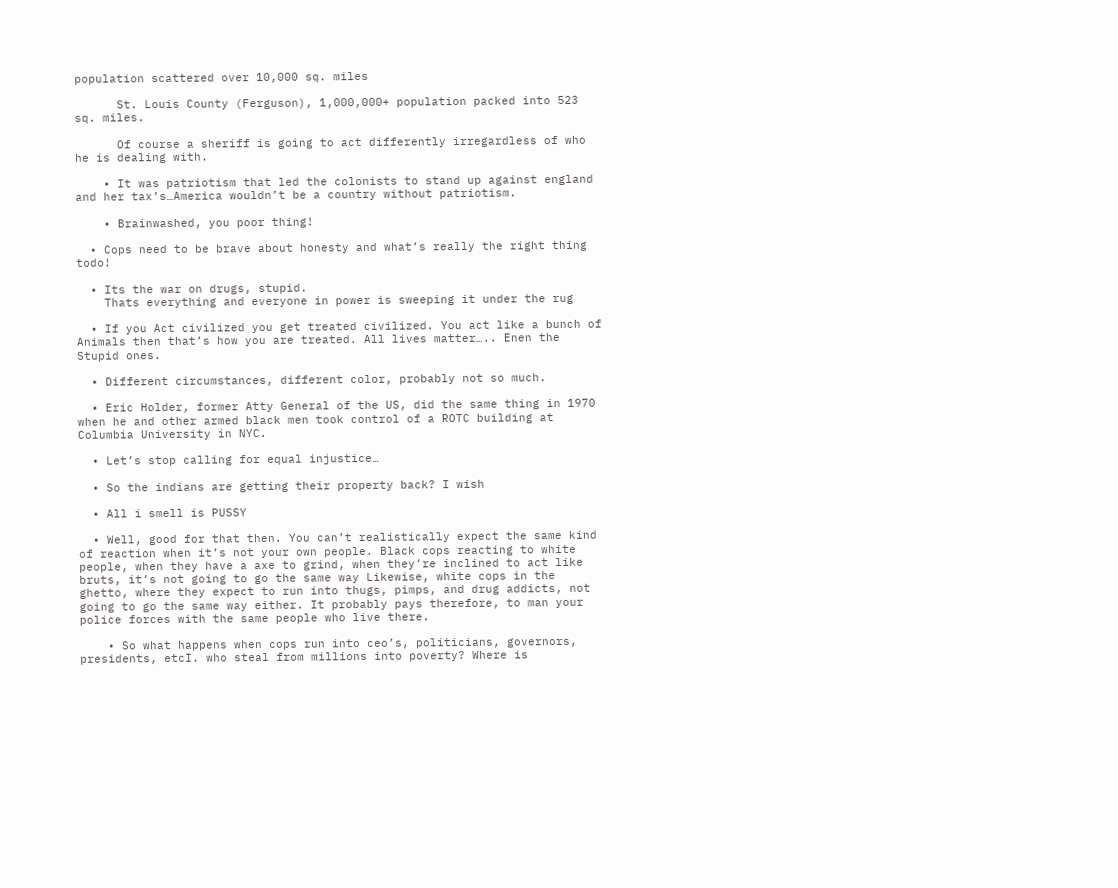population scattered over 10,000 sq. miles

      St. Louis County (Ferguson), 1,000,000+ population packed into 523 sq. miles.

      Of course a sheriff is going to act differently irregardless of who he is dealing with.

    • It was patriotism that led the colonists to stand up against england and her tax’s…America wouldn’t be a country without patriotism.

    • Brainwashed, you poor thing!

  • Cops need to be brave about honesty and what’s really the right thing todo!

  • Its the war on drugs, stupid.
    Thats everything and everyone in power is sweeping it under the rug

  • If you Act civilized you get treated civilized. You act like a bunch of Animals then that’s how you are treated. All lives matter….. Enen the Stupid ones.

  • Different circumstances, different color, probably not so much.

  • Eric Holder, former Atty General of the US, did the same thing in 1970 when he and other armed black men took control of a ROTC building at Columbia University in NYC.

  • Let’s stop calling for equal injustice…

  • So the indians are getting their property back? I wish

  • All i smell is PUSSY

  • Well, good for that then. You can’t realistically expect the same kind of reaction when it’s not your own people. Black cops reacting to white people, when they have a axe to grind, when they’re inclined to act like bruts, it’s not going to go the same way Likewise, white cops in the ghetto, where they expect to run into thugs, pimps, and drug addicts, not going to go the same way either. It probably pays therefore, to man your police forces with the same people who live there.

    • So what happens when cops run into ceo’s, politicians, governors, presidents, etcI. who steal from millions into poverty? Where is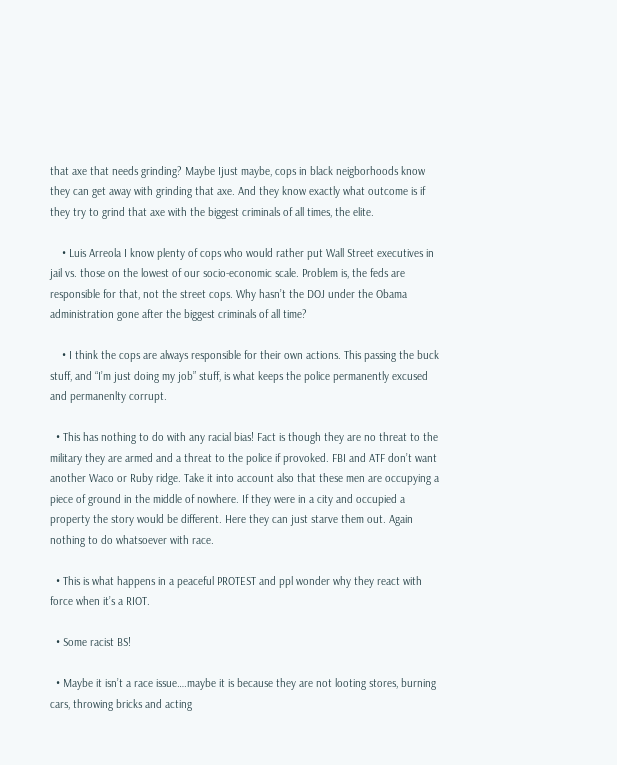that axe that needs grinding? Maybe Ijust maybe, cops in black neigborhoods know they can get away with grinding that axe. And they know exactly what outcome is if they try to grind that axe with the biggest criminals of all times, the elite.

    • Luis Arreola I know plenty of cops who would rather put Wall Street executives in jail vs. those on the lowest of our socio-economic scale. Problem is, the feds are responsible for that, not the street cops. Why hasn’t the DOJ under the Obama administration gone after the biggest criminals of all time?

    • I think the cops are always responsible for their own actions. This passing the buck stuff, and “I’m just doing my job” stuff, is what keeps the police permanently excused and permanenlty corrupt.

  • This has nothing to do with any racial bias! Fact is though they are no threat to the military they are armed and a threat to the police if provoked. FBI and ATF don’t want another Waco or Ruby ridge. Take it into account also that these men are occupying a piece of ground in the middle of nowhere. If they were in a city and occupied a property the story would be different. Here they can just starve them out. Again nothing to do whatsoever with race.

  • This is what happens in a peaceful PROTEST and ppl wonder why they react with force when it’s a RIOT.

  • Some racist BS!

  • Maybe it isn’t a race issue….maybe it is because they are not looting stores, burning cars, throwing bricks and acting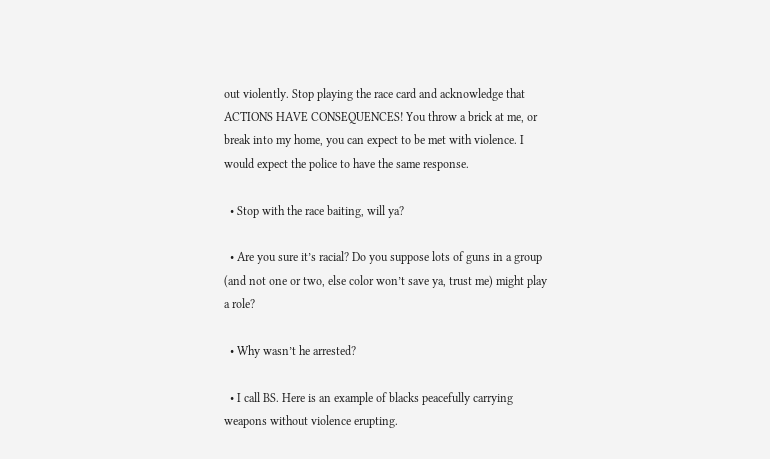out violently. Stop playing the race card and acknowledge that ACTIONS HAVE CONSEQUENCES! You throw a brick at me, or break into my home, you can expect to be met with violence. I would expect the police to have the same response.

  • Stop with the race baiting, will ya?

  • Are you sure it’s racial? Do you suppose lots of guns in a group (and not one or two, else color won’t save ya, trust me) might play a role?

  • Why wasn’t he arrested?

  • I call BS. Here is an example of blacks peacefully carrying weapons without violence erupting.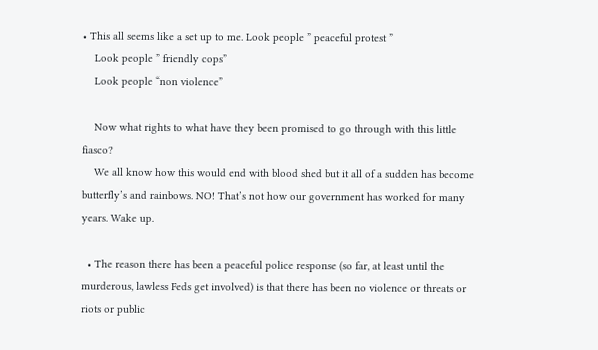• This all seems like a set up to me. Look people ” peaceful protest ”
    Look people ” friendly cops”
    Look people “non violence”

    Now what rights to what have they been promised to go through with this little fiasco?
    We all know how this would end with blood shed but it all of a sudden has become butterfly’s and rainbows. NO! That’s not how our government has worked for many years. Wake up.

  • The reason there has been a peaceful police response (so far, at least until the murderous, lawless Feds get involved) is that there has been no violence or threats or riots or public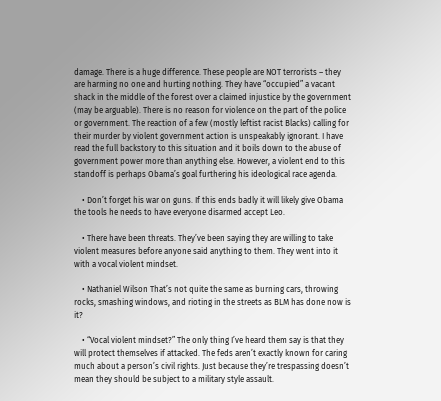damage. There is a huge difference. These people are NOT terrorists – they are harming no one and hurting nothing. They have “occupied” a vacant shack in the middle of the forest over a claimed injustice by the government (may be arguable). There is no reason for violence on the part of the police or government. The reaction of a few (mostly leftist racist Blacks) calling for their murder by violent government action is unspeakably ignorant. I have read the full backstory to this situation and it boils down to the abuse of government power more than anything else. However, a violent end to this standoff is perhaps Obama’s goal furthering his ideological race agenda.

    • Don’t forget his war on guns. If this ends badly it will likely give Obama the tools he needs to have everyone disarmed accept Leo.

    • There have been threats. They’ve been saying they are willing to take violent measures before anyone said anything to them. They went into it with a vocal violent mindset.

    • Nathaniel Wilson That’s not quite the same as burning cars, throwing rocks, smashing windows, and rioting in the streets as BLM has done now is it?

    • “Vocal violent mindset?” The only thing I’ve heard them say is that they will protect themselves if attacked. The feds aren’t exactly known for caring much about a person’s civil rights. Just because they’re trespassing doesn’t mean they should be subject to a military style assault.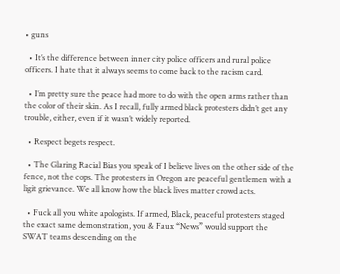• guns

  • It’s the difference between inner city police officers and rural police officers. I hate that it always seems to come back to the racism card.

  • I’m pretty sure the peace had more to do with the open arms rather than the color of their skin. As I recall, fully armed black protesters didn’t get any trouble, either, even if it wasn’t widely reported.

  • Respect begets respect.

  • The Glaring Racial Bias you speak of I believe lives on the other side of the fence, not the cops. The protesters in Oregon are peaceful gentlemen with a ligit grievance. We all know how the black lives matter crowd acts.

  • Fuck all you white apologists. If armed, Black, peaceful protesters staged the exact same demonstration, you & Faux “News” would support the SWAT teams descending on the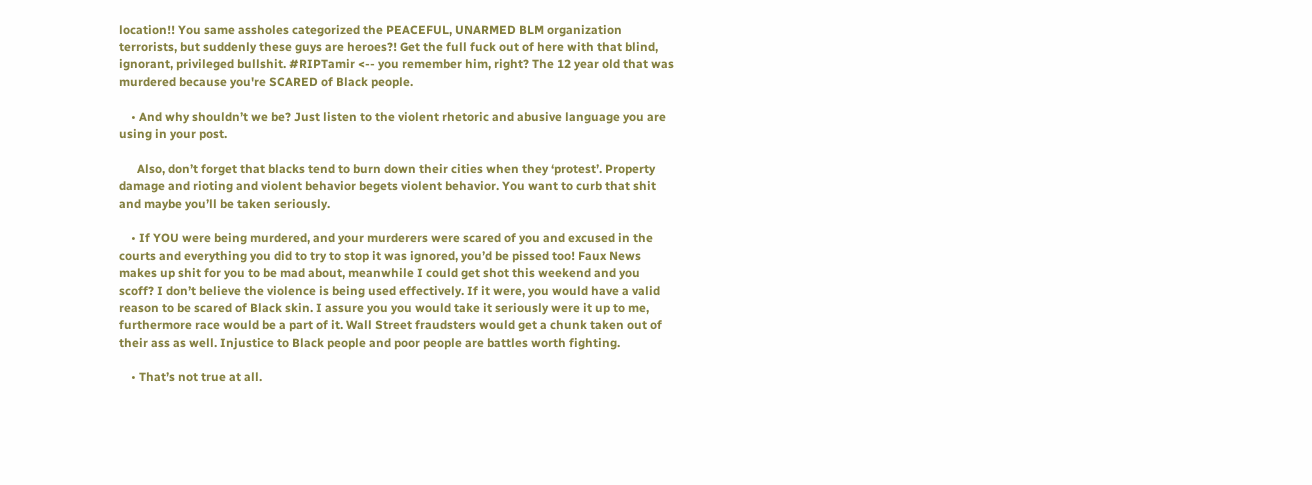location!! You same assholes categorized the PEACEFUL, UNARMED BLM organization terrorists, but suddenly these guys are heroes?! Get the full fuck out of here with that blind, ignorant, privileged bullshit. #RIPTamir <-- you remember him, right? The 12 year old that was murdered because you're SCARED of Black people.

    • And why shouldn’t we be? Just listen to the violent rhetoric and abusive language you are using in your post.

      Also, don’t forget that blacks tend to burn down their cities when they ‘protest’. Property damage and rioting and violent behavior begets violent behavior. You want to curb that shit and maybe you’ll be taken seriously.

    • If YOU were being murdered, and your murderers were scared of you and excused in the courts and everything you did to try to stop it was ignored, you’d be pissed too! Faux News makes up shit for you to be mad about, meanwhile I could get shot this weekend and you scoff? I don’t believe the violence is being used effectively. If it were, you would have a valid reason to be scared of Black skin. I assure you you would take it seriously were it up to me, furthermore race would be a part of it. Wall Street fraudsters would get a chunk taken out of their ass as well. Injustice to Black people and poor people are battles worth fighting.

    • That’s not true at all.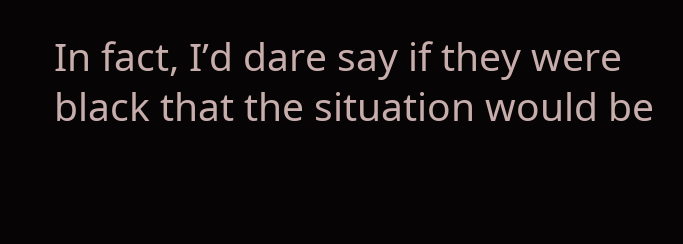In fact, I’d dare say if they were black that the situation would be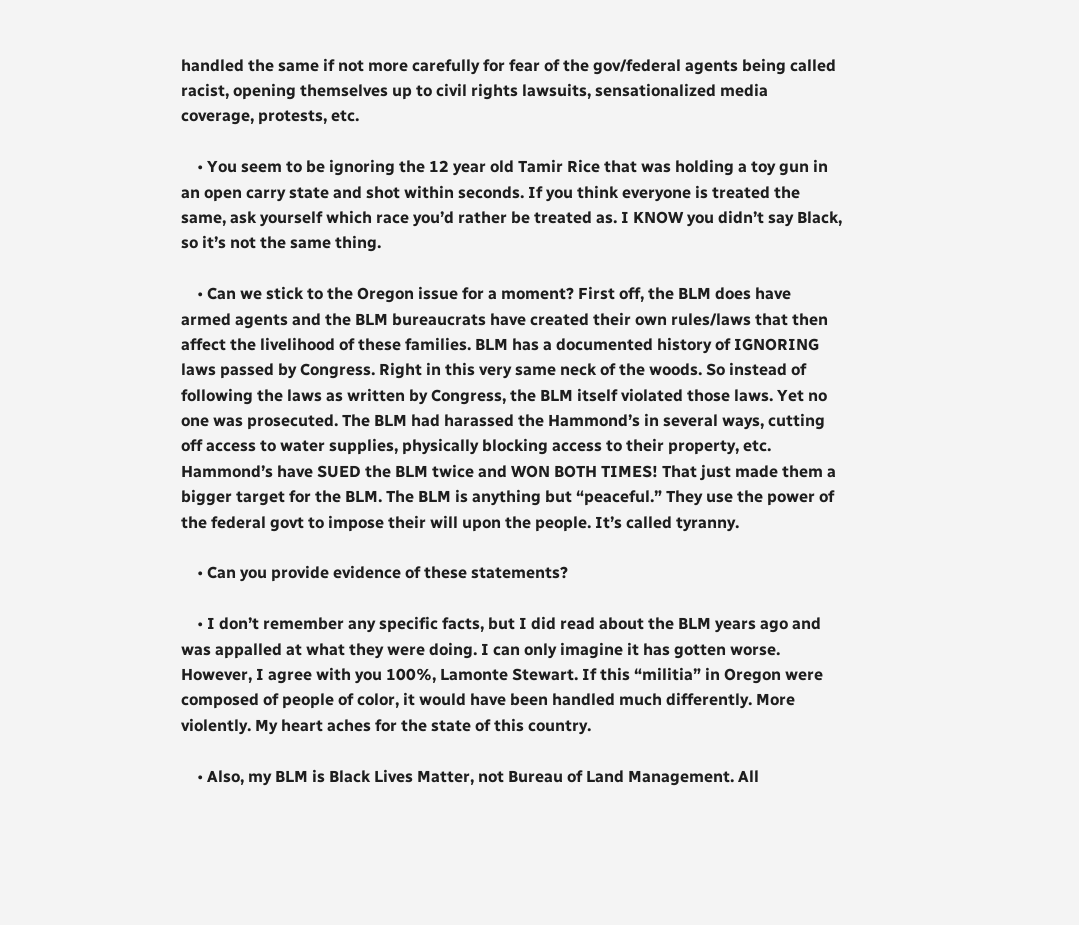handled the same if not more carefully for fear of the gov/federal agents being called racist, opening themselves up to civil rights lawsuits, sensationalized media coverage, protests, etc.

    • You seem to be ignoring the 12 year old Tamir Rice that was holding a toy gun in an open carry state and shot within seconds. If you think everyone is treated the same, ask yourself which race you’d rather be treated as. I KNOW you didn’t say Black, so it’s not the same thing.

    • Can we stick to the Oregon issue for a moment? First off, the BLM does have armed agents and the BLM bureaucrats have created their own rules/laws that then affect the livelihood of these families. BLM has a documented history of IGNORING laws passed by Congress. Right in this very same neck of the woods. So instead of following the laws as written by Congress, the BLM itself violated those laws. Yet no one was prosecuted. The BLM had harassed the Hammond’s in several ways, cutting off access to water supplies, physically blocking access to their property, etc. Hammond’s have SUED the BLM twice and WON BOTH TIMES! That just made them a bigger target for the BLM. The BLM is anything but “peaceful.” They use the power of the federal govt to impose their will upon the people. It’s called tyranny.

    • Can you provide evidence of these statements?

    • I don’t remember any specific facts, but I did read about the BLM years ago and was appalled at what they were doing. I can only imagine it has gotten worse. However, I agree with you 100%, Lamonte Stewart. If this “militia” in Oregon were composed of people of color, it would have been handled much differently. More violently. My heart aches for the state of this country.

    • Also, my BLM is Black Lives Matter, not Bureau of Land Management. All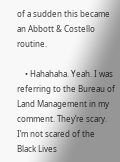of a sudden this became an Abbott & Costello routine.

    • Hahahaha. Yeah. I was referring to the Bureau of Land Management in my comment. They’re scary. I’m not scared of the Black Lives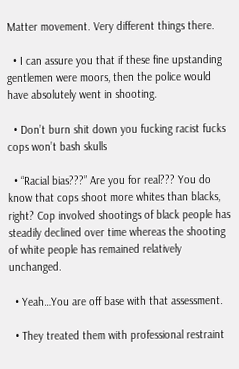Matter movement. Very different things there.

  • I can assure you that if these fine upstanding gentlemen were moors, then the police would have absolutely went in shooting.

  • Don’t burn shit down you fucking racist fucks cops won’t bash skulls

  • “Racial bias???” Are you for real??? You do know that cops shoot more whites than blacks, right? Cop involved shootings of black people has steadily declined over time whereas the shooting of white people has remained relatively unchanged.

  • Yeah…You are off base with that assessment.

  • They treated them with professional restraint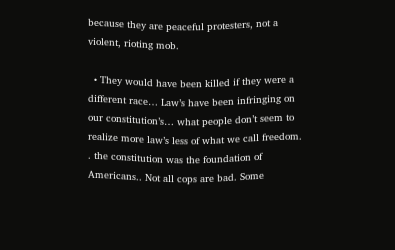because they are peaceful protesters, not a violent, rioting mob.

  • They would have been killed if they were a different race… Law’s have been infringing on our constitution’s… what people don’t seem to realize more law’s less of what we call freedom. . the constitution was the foundation of Americans.. Not all cops are bad. Some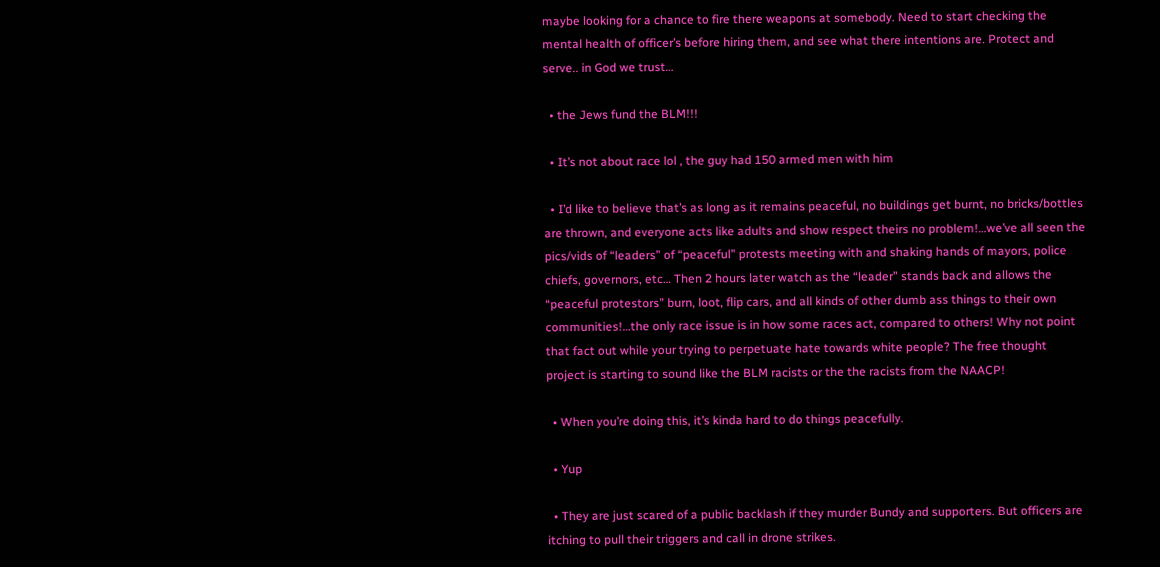maybe looking for a chance to fire there weapons at somebody. Need to start checking the mental health of officer’s before hiring them, and see what there intentions are. Protect and serve.. in God we trust…

  • the Jews fund the BLM!!!

  • It’s not about race lol , the guy had 150 armed men with him

  • I’d like to believe that’s as long as it remains peaceful, no buildings get burnt, no bricks/bottles are thrown, and everyone acts like adults and show respect theirs no problem!…we’ve all seen the pics/vids of “leaders” of “peaceful” protests meeting with and shaking hands of mayors, police chiefs, governors, etc… Then 2 hours later watch as the “leader” stands back and allows the “peaceful protestors” burn, loot, flip cars, and all kinds of other dumb ass things to their own communities!…the only race issue is in how some races act, compared to others! Why not point that fact out while your trying to perpetuate hate towards white people? The free thought project is starting to sound like the BLM racists or the the racists from the NAACP!

  • When you’re doing this, it’s kinda hard to do things peacefully.

  • Yup

  • They are just scared of a public backlash if they murder Bundy and supporters. But officers are itching to pull their triggers and call in drone strikes.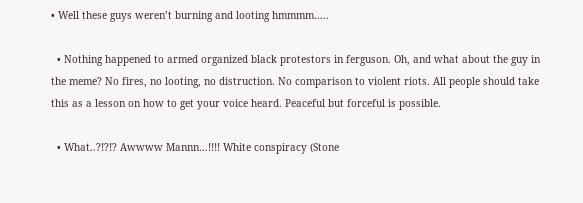• Well these guys weren’t burning and looting hmmmm…..

  • Nothing happened to armed organized black protestors in ferguson. Oh, and what about the guy in the meme? No fires, no looting, no distruction. No comparison to violent riots. All people should take this as a lesson on how to get your voice heard. Peaceful but forceful is possible.

  • What..?!?!? Awwww Mannn…!!!! White conspiracy (Stone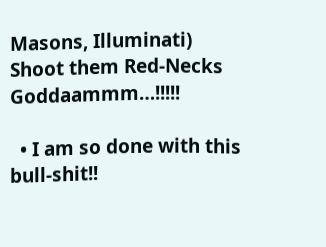Masons, Illuminati) Shoot them Red-Necks Goddaammm…!!!!!

  • I am so done with this bull-shit!!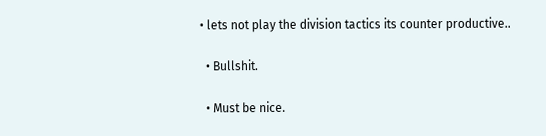• lets not play the division tactics its counter productive..

  • Bullshit.

  • Must be nice.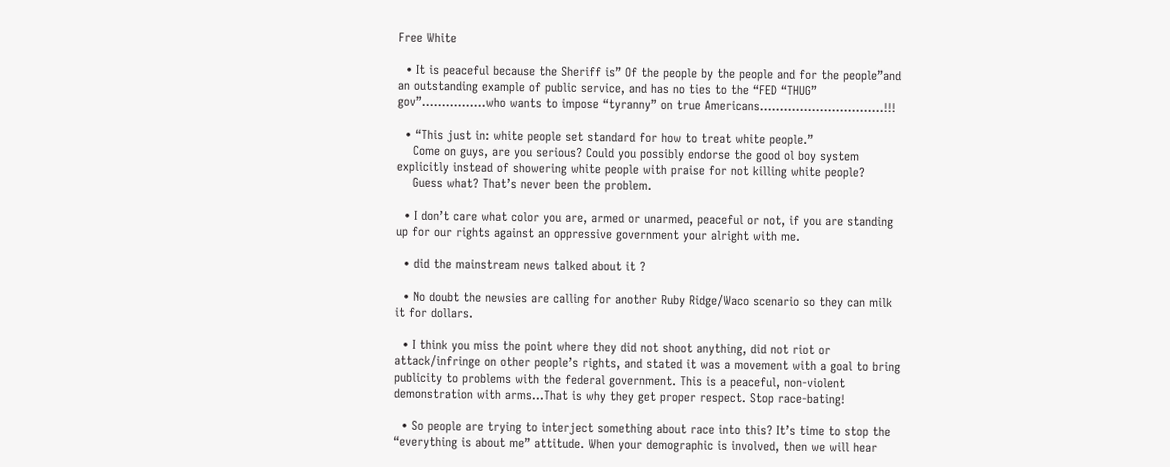Free White

  • It is peaceful because the Sheriff is” Of the people by the people and for the people”and an outstanding example of public service, and has no ties to the “FED “THUG” gov”…………….who wants to impose “tyranny” on true Americans………………………….!!!

  • “This just in: white people set standard for how to treat white people.”
    Come on guys, are you serious? Could you possibly endorse the good ol boy system explicitly instead of showering white people with praise for not killing white people?
    Guess what? That’s never been the problem.

  • I don’t care what color you are, armed or unarmed, peaceful or not, if you are standing up for our rights against an oppressive government your alright with me.

  • did the mainstream news talked about it ?

  • No doubt the newsies are calling for another Ruby Ridge/Waco scenario so they can milk it for dollars.

  • I think you miss the point where they did not shoot anything, did not riot or attack/infringe on other people’s rights, and stated it was a movement with a goal to bring publicity to problems with the federal government. This is a peaceful, non-violent demonstration with arms…That is why they get proper respect. Stop race-bating!

  • So people are trying to interject something about race into this? It’s time to stop the “everything is about me” attitude. When your demographic is involved, then we will hear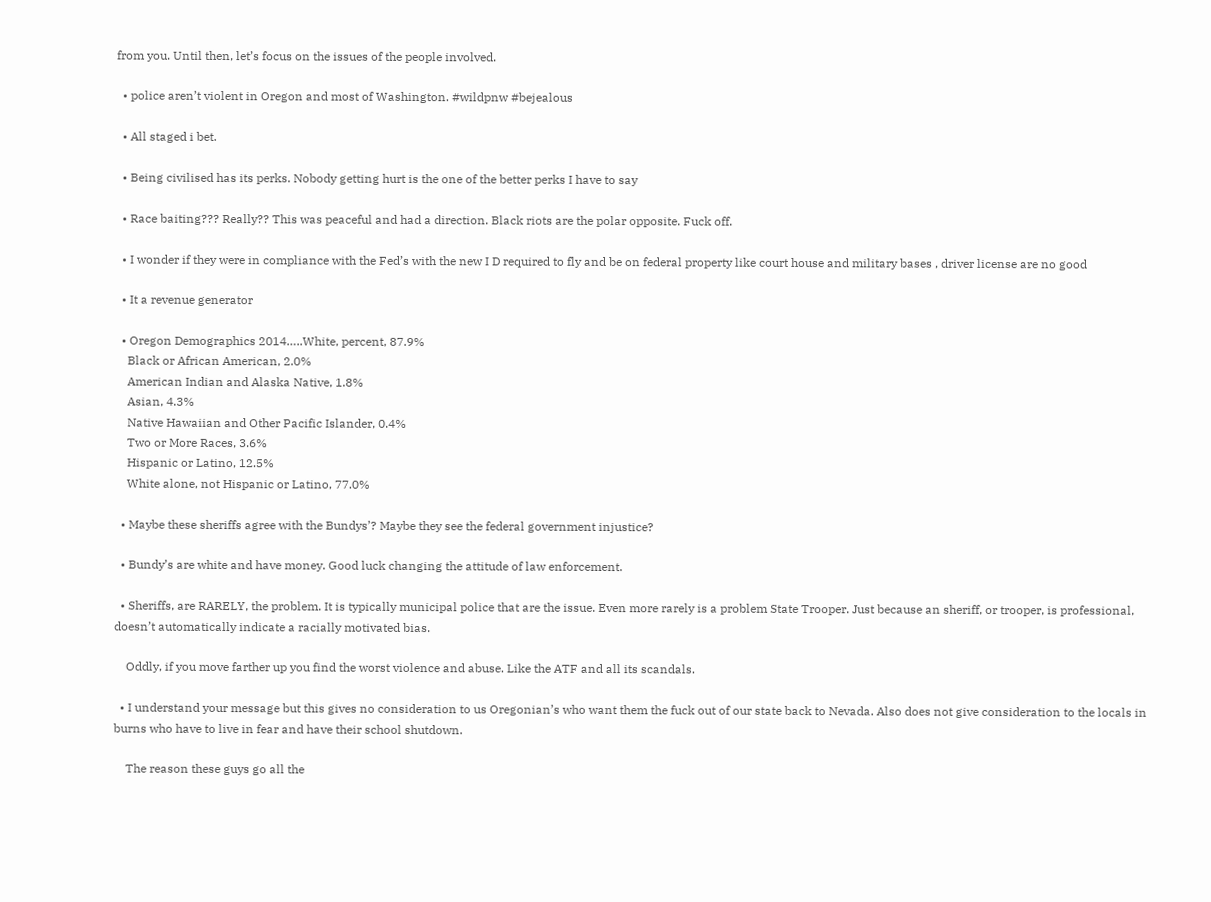from you. Until then, let’s focus on the issues of the people involved.

  • police aren’t violent in Oregon and most of Washington. #wildpnw #bejealous

  • All staged i bet.

  • Being civilised has its perks. Nobody getting hurt is the one of the better perks I have to say

  • Race baiting??? Really?? This was peaceful and had a direction. Black riots are the polar opposite. Fuck off.

  • I wonder if they were in compliance with the Fed’s with the new I D required to fly and be on federal property like court house and military bases , driver license are no good

  • It a revenue generator

  • Oregon Demographics 2014…..White, percent, 87.9%
    Black or African American, 2.0%
    American Indian and Alaska Native, 1.8%
    Asian, 4.3%
    Native Hawaiian and Other Pacific Islander, 0.4%
    Two or More Races, 3.6%
    Hispanic or Latino, 12.5%
    White alone, not Hispanic or Latino, 77.0%

  • Maybe these sheriffs agree with the Bundys’? Maybe they see the federal government injustice?

  • Bundy’s are white and have money. Good luck changing the attitude of law enforcement.

  • Sheriffs, are RARELY, the problem. It is typically municipal police that are the issue. Even more rarely is a problem State Trooper. Just because an sheriff, or trooper, is professional, doesn’t automatically indicate a racially motivated bias.

    Oddly, if you move farther up you find the worst violence and abuse. Like the ATF and all its scandals.

  • I understand your message but this gives no consideration to us Oregonian’s who want them the fuck out of our state back to Nevada. Also does not give consideration to the locals in burns who have to live in fear and have their school shutdown.

    The reason these guys go all the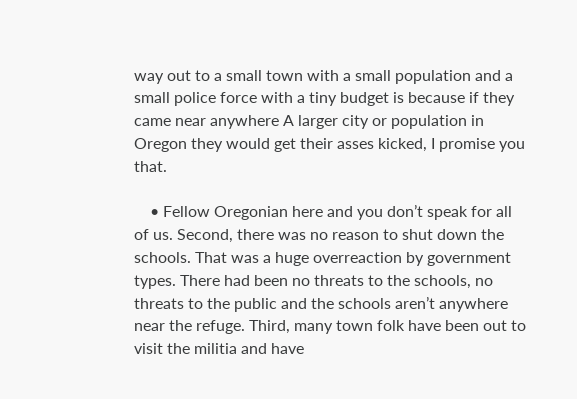way out to a small town with a small population and a small police force with a tiny budget is because if they came near anywhere A larger city or population in Oregon they would get their asses kicked, I promise you that.

    • Fellow Oregonian here and you don’t speak for all of us. Second, there was no reason to shut down the schools. That was a huge overreaction by government types. There had been no threats to the schools, no threats to the public and the schools aren’t anywhere near the refuge. Third, many town folk have been out to visit the militia and have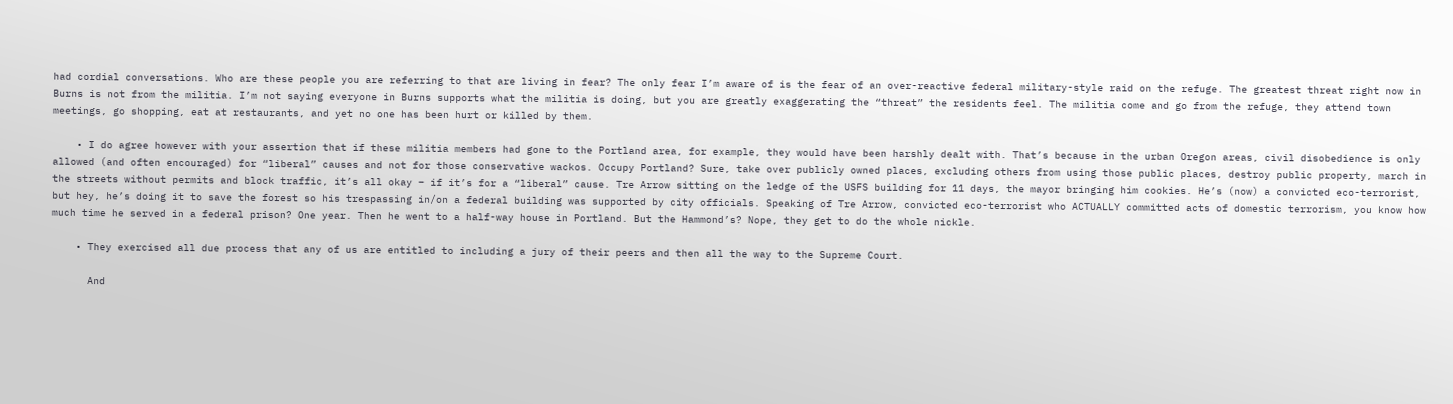had cordial conversations. Who are these people you are referring to that are living in fear? The only fear I’m aware of is the fear of an over-reactive federal military-style raid on the refuge. The greatest threat right now in Burns is not from the militia. I’m not saying everyone in Burns supports what the militia is doing, but you are greatly exaggerating the “threat” the residents feel. The militia come and go from the refuge, they attend town meetings, go shopping, eat at restaurants, and yet no one has been hurt or killed by them.

    • I do agree however with your assertion that if these militia members had gone to the Portland area, for example, they would have been harshly dealt with. That’s because in the urban Oregon areas, civil disobedience is only allowed (and often encouraged) for “liberal” causes and not for those conservative wackos. Occupy Portland? Sure, take over publicly owned places, excluding others from using those public places, destroy public property, march in the streets without permits and block traffic, it’s all okay – if it’s for a “liberal” cause. Tre Arrow sitting on the ledge of the USFS building for 11 days, the mayor bringing him cookies. He’s (now) a convicted eco-terrorist, but hey, he’s doing it to save the forest so his trespassing in/on a federal building was supported by city officials. Speaking of Tre Arrow, convicted eco-terrorist who ACTUALLY committed acts of domestic terrorism, you know how much time he served in a federal prison? One year. Then he went to a half-way house in Portland. But the Hammond’s? Nope, they get to do the whole nickle.

    • They exercised all due process that any of us are entitled to including a jury of their peers and then all the way to the Supreme Court.

      And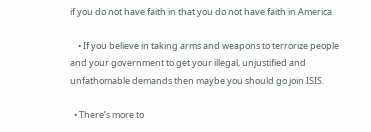if you do not have faith in that you do not have faith in America.

    • If you believe in taking arms and weapons to terrorize people and your government to get your illegal, unjustified and unfathomable demands then maybe you should go join ISIS.

  • There’s more to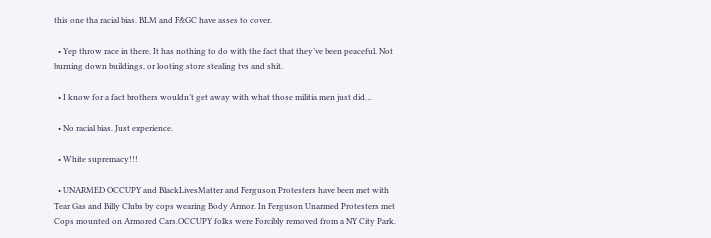this one tha racial bias. BLM and F&GC have asses to cover.

  • Yep throw race in there. It has nothing to do with the fact that they’ve been peaceful. Not burning down buildings, or looting store stealing tvs and shit.

  • I know for a fact brothers wouldn’t get away with what those militia men just did…

  • No racial bias. Just experience.

  • White supremacy!!!

  • UNARMED OCCUPY and BlackLivesMatter and Ferguson Protesters have been met with Tear Gas and Billy Clubs by cops wearing Body Armor. In Ferguson Unarmed Protesters met Cops mounted on Armored Cars.OCCUPY folks were Forcibly removed from a NY City Park.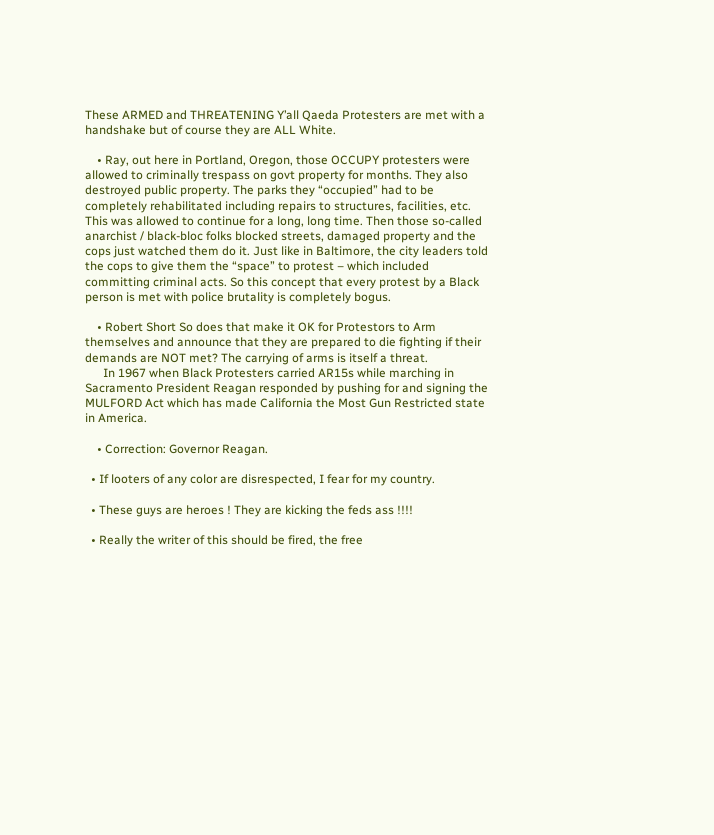These ARMED and THREATENING Y’all Qaeda Protesters are met with a handshake but of course they are ALL White.

    • Ray, out here in Portland, Oregon, those OCCUPY protesters were allowed to criminally trespass on govt property for months. They also destroyed public property. The parks they “occupied” had to be completely rehabilitated including repairs to structures, facilities, etc. This was allowed to continue for a long, long time. Then those so-called anarchist / black-bloc folks blocked streets, damaged property and the cops just watched them do it. Just like in Baltimore, the city leaders told the cops to give them the “space” to protest – which included committing criminal acts. So this concept that every protest by a Black person is met with police brutality is completely bogus.

    • Robert Short So does that make it OK for Protestors to Arm themselves and announce that they are prepared to die fighting if their demands are NOT met? The carrying of arms is itself a threat.
      In 1967 when Black Protesters carried AR15s while marching in Sacramento President Reagan responded by pushing for and signing the MULFORD Act which has made California the Most Gun Restricted state in America.

    • Correction: Governor Reagan.

  • If looters of any color are disrespected, I fear for my country.

  • These guys are heroes ! They are kicking the feds ass !!!!

  • Really the writer of this should be fired, the free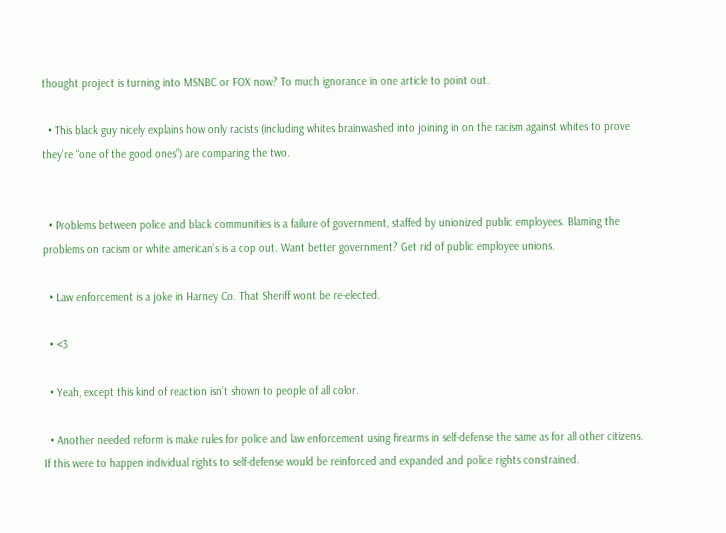thought project is turning into MSNBC or FOX now? To much ignorance in one article to point out.

  • This black guy nicely explains how only racists (including whites brainwashed into joining in on the racism against whites to prove they’re “one of the good ones”) are comparing the two.


  • Problems between police and black communities is a failure of government, staffed by unionized public employees. Blaming the problems on racism or white american’s is a cop out. Want better government? Get rid of public employee unions.

  • Law enforcement is a joke in Harney Co. That Sheriff wont be re-elected.

  • <3

  • Yeah, except this kind of reaction isn’t shown to people of all color.

  • Another needed reform is make rules for police and law enforcement using firearms in self-defense the same as for all other citizens. If this were to happen individual rights to self-defense would be reinforced and expanded and police rights constrained.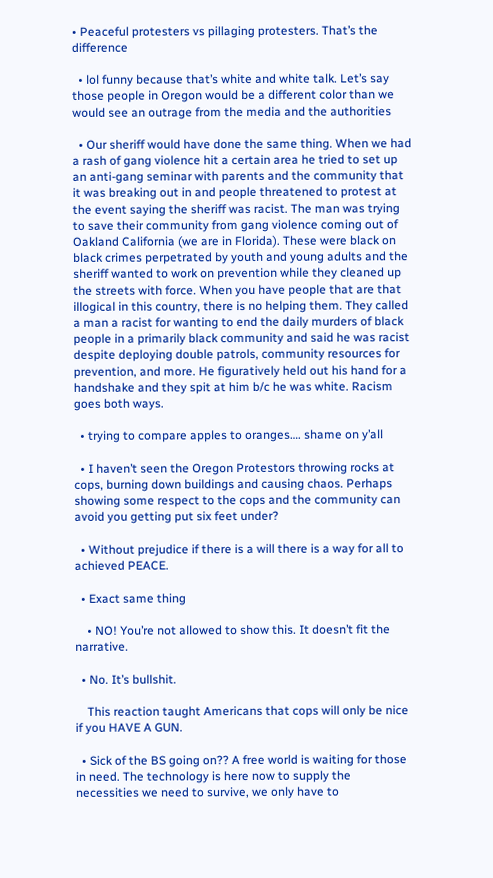• Peaceful protesters vs pillaging protesters. That’s the difference

  • lol funny because that’s white and white talk. Let’s say those people in Oregon would be a different color than we would see an outrage from the media and the authorities

  • Our sheriff would have done the same thing. When we had a rash of gang violence hit a certain area he tried to set up an anti-gang seminar with parents and the community that it was breaking out in and people threatened to protest at the event saying the sheriff was racist. The man was trying to save their community from gang violence coming out of Oakland California (we are in Florida). These were black on black crimes perpetrated by youth and young adults and the sheriff wanted to work on prevention while they cleaned up the streets with force. When you have people that are that illogical in this country, there is no helping them. They called a man a racist for wanting to end the daily murders of black people in a primarily black community and said he was racist despite deploying double patrols, community resources for prevention, and more. He figuratively held out his hand for a handshake and they spit at him b/c he was white. Racism goes both ways.

  • trying to compare apples to oranges…. shame on y’all

  • I haven’t seen the Oregon Protestors throwing rocks at cops, burning down buildings and causing chaos. Perhaps showing some respect to the cops and the community can avoid you getting put six feet under?

  • Without prejudice if there is a will there is a way for all to achieved PEACE.

  • Exact same thing

    • NO! You’re not allowed to show this. It doesn’t fit the narrative.

  • No. It’s bullshit.

    This reaction taught Americans that cops will only be nice if you HAVE A GUN.

  • Sick of the BS going on?? A free world is waiting for those in need. The technology is here now to supply the necessities we need to survive, we only have to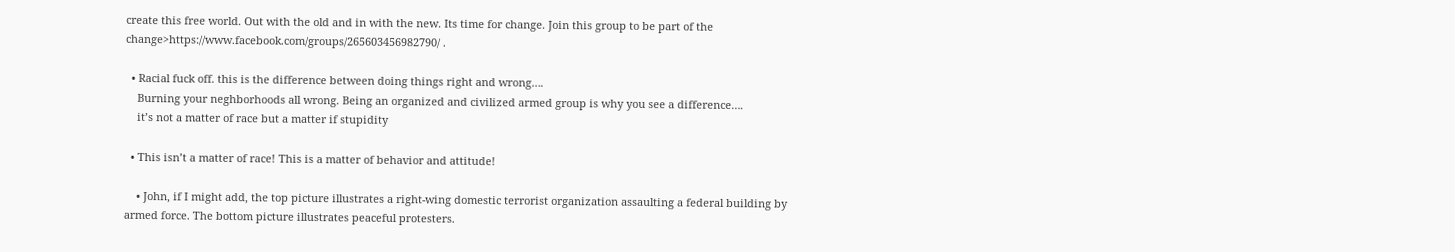create this free world. Out with the old and in with the new. Its time for change. Join this group to be part of the change>https://www.facebook.com/groups/265603456982790/ .

  • Racial fuck off. this is the difference between doing things right and wrong….
    Burning your neghborhoods all wrong. Being an organized and civilized armed group is why you see a difference….
    it’s not a matter of race but a matter if stupidity

  • This isn’t a matter of race! This is a matter of behavior and attitude!

    • John, if I might add, the top picture illustrates a right-wing domestic terrorist organization assaulting a federal building by armed force. The bottom picture illustrates peaceful protesters.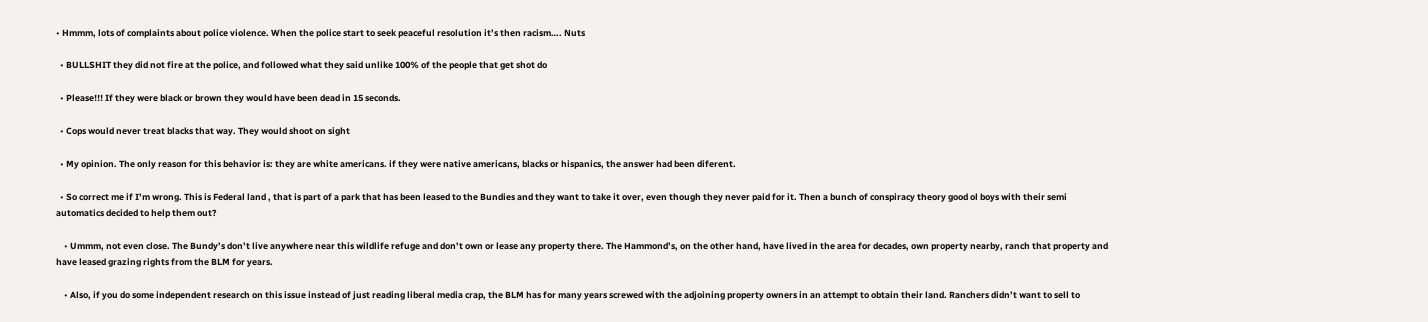• Hmmm, lots of complaints about police violence. When the police start to seek peaceful resolution it’s then racism…. Nuts

  • BULLSHIT they did not fire at the police, and followed what they said unlike 100% of the people that get shot do

  • Please!!! If they were black or brown they would have been dead in 15 seconds.

  • Cops would never treat blacks that way. They would shoot on sight

  • My opinion. The only reason for this behavior is: they are white americans. if they were native americans, blacks or hispanics, the answer had been diferent.

  • So correct me if I’m wrong. This is Federal land , that is part of a park that has been leased to the Bundies and they want to take it over, even though they never paid for it. Then a bunch of conspiracy theory good ol boys with their semi automatics decided to help them out?

    • Ummm, not even close. The Bundy’s don’t live anywhere near this wildlife refuge and don’t own or lease any property there. The Hammond’s, on the other hand, have lived in the area for decades, own property nearby, ranch that property and have leased grazing rights from the BLM for years.

    • Also, if you do some independent research on this issue instead of just reading liberal media crap, the BLM has for many years screwed with the adjoining property owners in an attempt to obtain their land. Ranchers didn’t want to sell to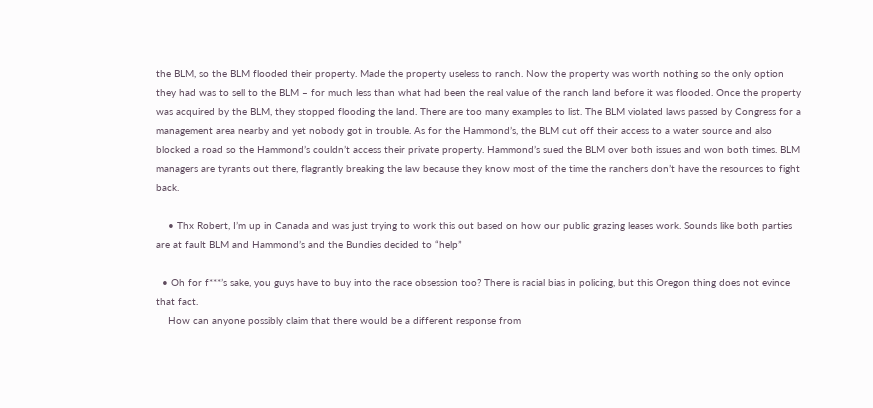the BLM, so the BLM flooded their property. Made the property useless to ranch. Now the property was worth nothing so the only option they had was to sell to the BLM – for much less than what had been the real value of the ranch land before it was flooded. Once the property was acquired by the BLM, they stopped flooding the land. There are too many examples to list. The BLM violated laws passed by Congress for a management area nearby and yet nobody got in trouble. As for the Hammond’s, the BLM cut off their access to a water source and also blocked a road so the Hammond’s couldn’t access their private property. Hammond’s sued the BLM over both issues and won both times. BLM managers are tyrants out there, flagrantly breaking the law because they know most of the time the ranchers don’t have the resources to fight back.

    • Thx Robert, I’m up in Canada and was just trying to work this out based on how our public grazing leases work. Sounds like both parties are at fault BLM and Hammond’s and the Bundies decided to “help”

  • Oh for f***’s sake, you guys have to buy into the race obsession too? There is racial bias in policing, but this Oregon thing does not evince that fact.
    How can anyone possibly claim that there would be a different response from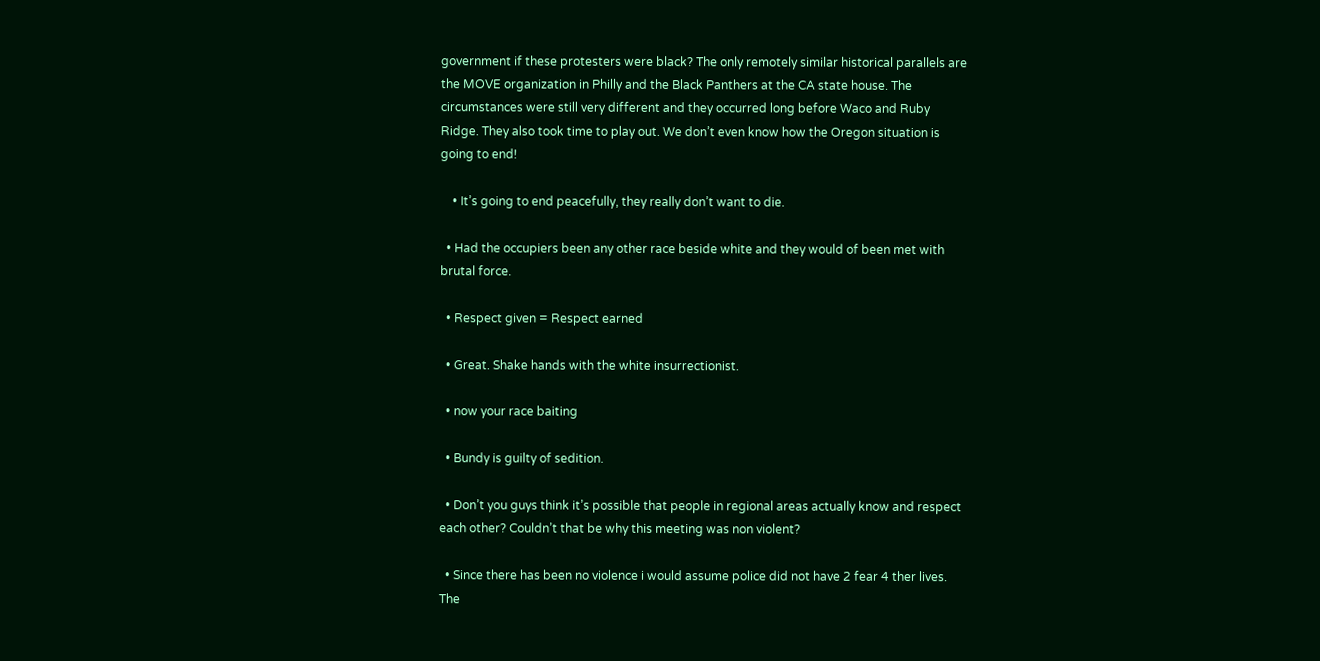government if these protesters were black? The only remotely similar historical parallels are the MOVE organization in Philly and the Black Panthers at the CA state house. The circumstances were still very different and they occurred long before Waco and Ruby Ridge. They also took time to play out. We don’t even know how the Oregon situation is going to end!

    • It’s going to end peacefully, they really don’t want to die.

  • Had the occupiers been any other race beside white and they would of been met with brutal force.

  • Respect given = Respect earned

  • Great. Shake hands with the white insurrectionist.

  • now your race baiting

  • Bundy is guilty of sedition.

  • Don’t you guys think it’s possible that people in regional areas actually know and respect each other? Couldn’t that be why this meeting was non violent?

  • Since there has been no violence i would assume police did not have 2 fear 4 ther lives. The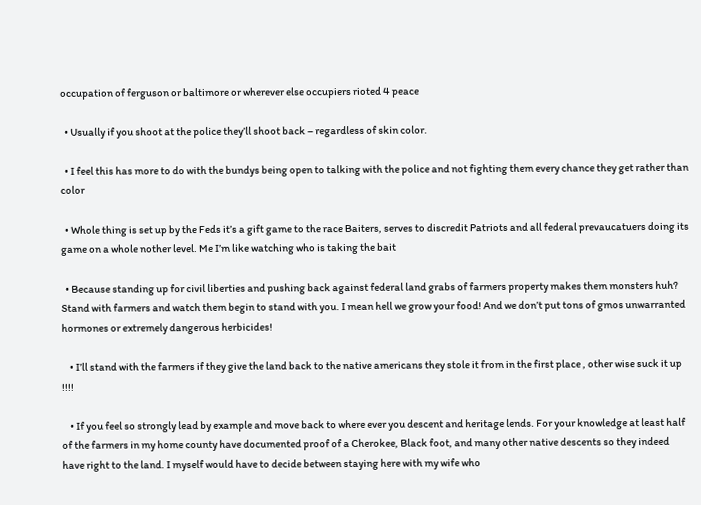occupation of ferguson or baltimore or wherever else occupiers rioted 4 peace

  • Usually if you shoot at the police they’ll shoot back – regardless of skin color.

  • I feel this has more to do with the bundys being open to talking with the police and not fighting them every chance they get rather than color

  • Whole thing is set up by the Feds it’s a gift game to the race Baiters, serves to discredit Patriots and all federal prevaucatuers doing its game on a whole nother level. Me I’m like watching who is taking the bait

  • Because standing up for civil liberties and pushing back against federal land grabs of farmers property makes them monsters huh? Stand with farmers and watch them begin to stand with you. I mean hell we grow your food! And we don’t put tons of gmos unwarranted hormones or extremely dangerous herbicides!

    • I’ll stand with the farmers if they give the land back to the native americans they stole it from in the first place , other wise suck it up !!!!

    • If you feel so strongly lead by example and move back to where ever you descent and heritage lends. For your knowledge at least half of the farmers in my home county have documented proof of a Cherokee, Black foot, and many other native descents so they indeed have right to the land. I myself would have to decide between staying here with my wife who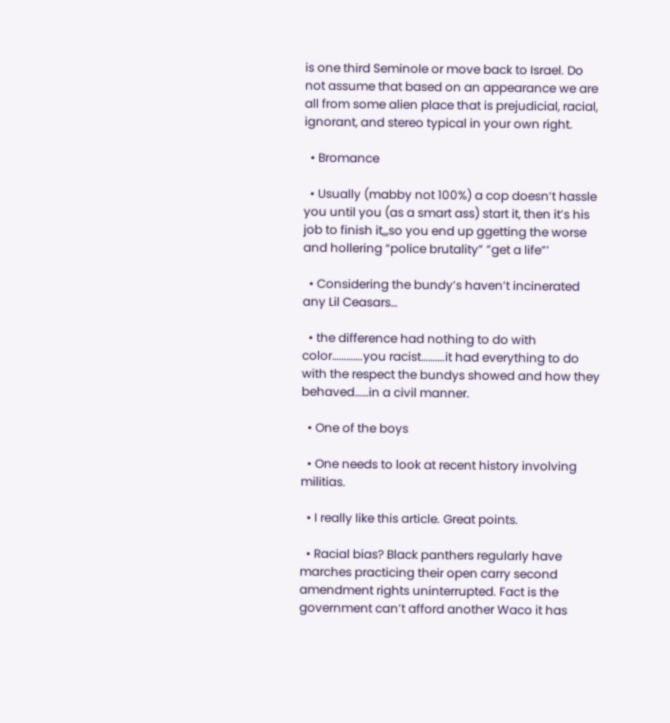is one third Seminole or move back to Israel. Do not assume that based on an appearance we are all from some alien place that is prejudicial, racial, ignorant, and stereo typical in your own right.

  • Bromance

  • Usually (mabby not 100%) a cop doesn’t hassle you until you (as a smart ass) start it, then it’s his job to finish it,,,so you end up ggetting the worse and hollering “police brutality” ”get a life”’

  • Considering the bundy’s haven’t incinerated any Lil Ceasars…

  • the difference had nothing to do with color………….you racist……….it had everything to do with the respect the bundys showed and how they behaved……in a civil manner.

  • One of the boys

  • One needs to look at recent history involving militias.

  • I really like this article. Great points.

  • Racial bias? Black panthers regularly have marches practicing their open carry second amendment rights uninterrupted. Fact is the government can’t afford another Waco it has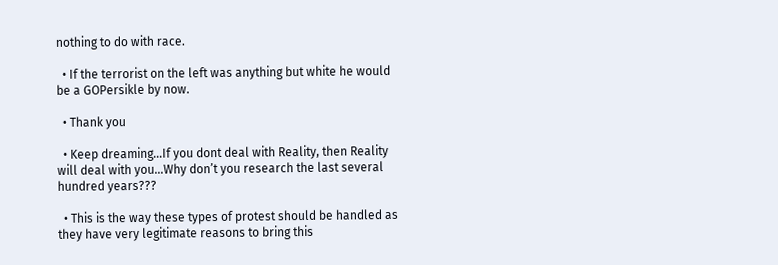nothing to do with race.

  • If the terrorist on the left was anything but white he would be a GOPersikle by now.

  • Thank you

  • Keep dreaming…If you dont deal with Reality, then Reality will deal with you…Why don’t you research the last several hundred years???

  • This is the way these types of protest should be handled as they have very legitimate reasons to bring this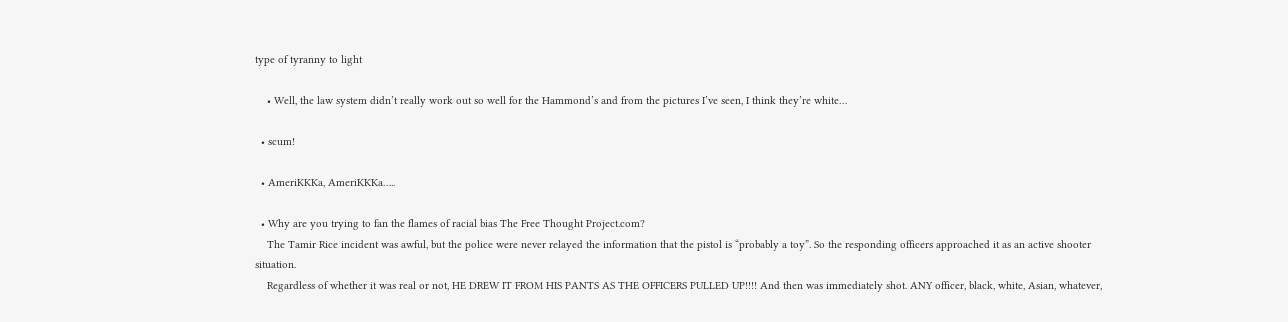type of tyranny to light

    • Well, the law system didn’t really work out so well for the Hammond’s and from the pictures I’ve seen, I think they’re white…

  • scum!

  • AmeriKKKa, AmeriKKKa…..

  • Why are you trying to fan the flames of racial bias The Free Thought Project.com?
    The Tamir Rice incident was awful, but the police were never relayed the information that the pistol is “probably a toy”. So the responding officers approached it as an active shooter situation.
    Regardless of whether it was real or not, HE DREW IT FROM HIS PANTS AS THE OFFICERS PULLED UP!!!! And then was immediately shot. ANY officer, black, white, Asian, whatever,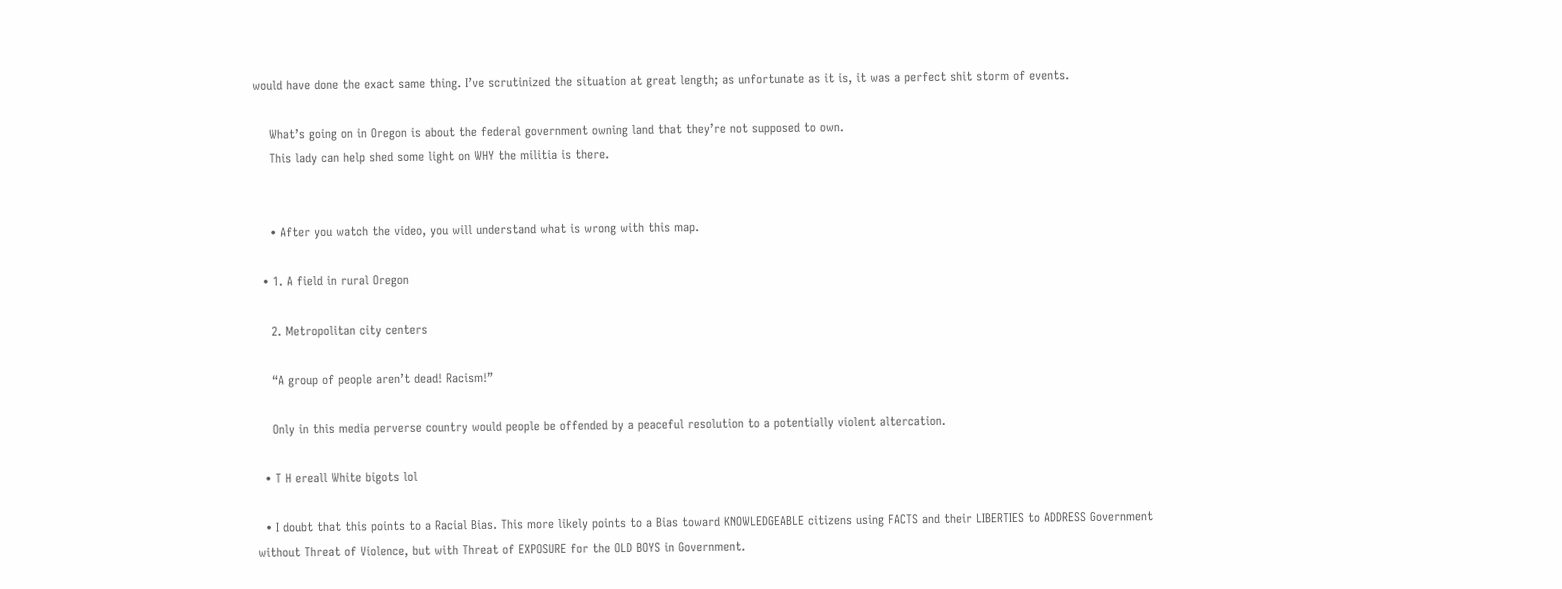would have done the exact same thing. I’ve scrutinized the situation at great length; as unfortunate as it is, it was a perfect shit storm of events.

    What’s going on in Oregon is about the federal government owning land that they’re not supposed to own.
    This lady can help shed some light on WHY the militia is there.


    • After you watch the video, you will understand what is wrong with this map.

  • 1. A field in rural Oregon

    2. Metropolitan city centers

    “A group of people aren’t dead! Racism!”

    Only in this media perverse country would people be offended by a peaceful resolution to a potentially violent altercation.

  • T H ereall White bigots lol

  • I doubt that this points to a Racial Bias. This more likely points to a Bias toward KNOWLEDGEABLE citizens using FACTS and their LIBERTIES to ADDRESS Government without Threat of Violence, but with Threat of EXPOSURE for the OLD BOYS in Government.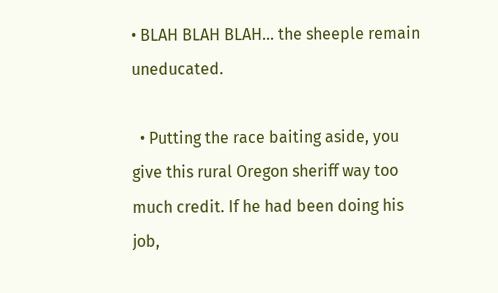• BLAH BLAH BLAH… the sheeple remain uneducated.

  • Putting the race baiting aside, you give this rural Oregon sheriff way too much credit. If he had been doing his job,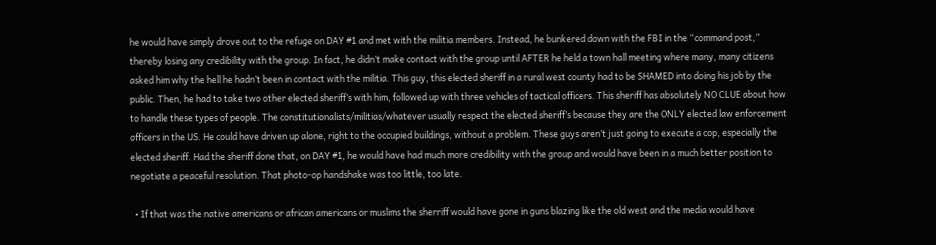he would have simply drove out to the refuge on DAY #1 and met with the militia members. Instead, he bunkered down with the FBI in the “command post,” thereby losing any credibility with the group. In fact, he didn’t make contact with the group until AFTER he held a town hall meeting where many, many citizens asked him why the hell he hadn’t been in contact with the militia. This guy, this elected sheriff in a rural west county had to be SHAMED into doing his job by the public. Then, he had to take two other elected sheriff’s with him, followed up with three vehicles of tactical officers. This sheriff has absolutely NO CLUE about how to handle these types of people. The constitutionalists/militias/whatever usually respect the elected sheriff’s because they are the ONLY elected law enforcement officers in the US. He could have driven up alone, right to the occupied buildings, without a problem. These guys aren’t just going to execute a cop, especially the elected sheriff. Had the sheriff done that, on DAY #1, he would have had much more credibility with the group and would have been in a much better position to negotiate a peaceful resolution. That photo-op handshake was too little, too late.

  • If that was the native americans or african americans or muslims the sherriff would have gone in guns blazing like the old west and the media would have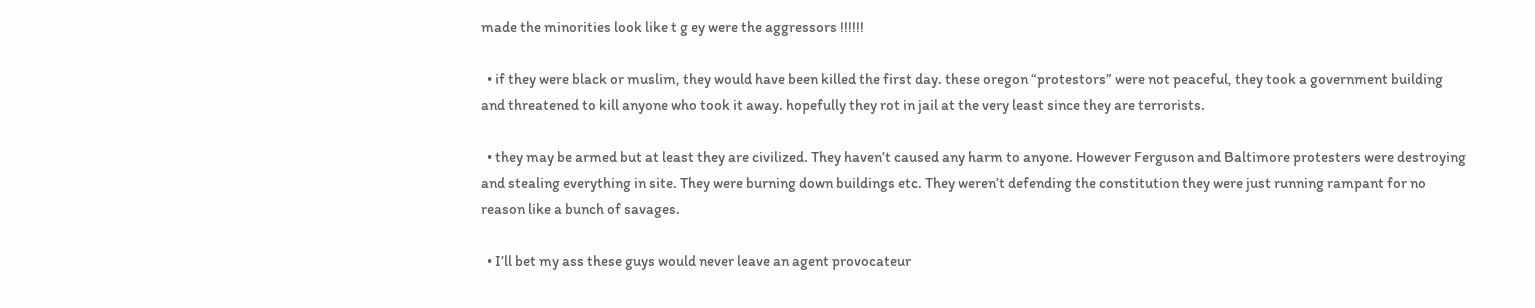made the minorities look like t g ey were the aggressors !!!!!!

  • if they were black or muslim, they would have been killed the first day. these oregon “protestors” were not peaceful, they took a government building and threatened to kill anyone who took it away. hopefully they rot in jail at the very least since they are terrorists.

  • they may be armed but at least they are civilized. They haven’t caused any harm to anyone. However Ferguson and Baltimore protesters were destroying and stealing everything in site. They were burning down buildings etc. They weren’t defending the constitution they were just running rampant for no reason like a bunch of savages.

  • I’ll bet my ass these guys would never leave an agent provocateur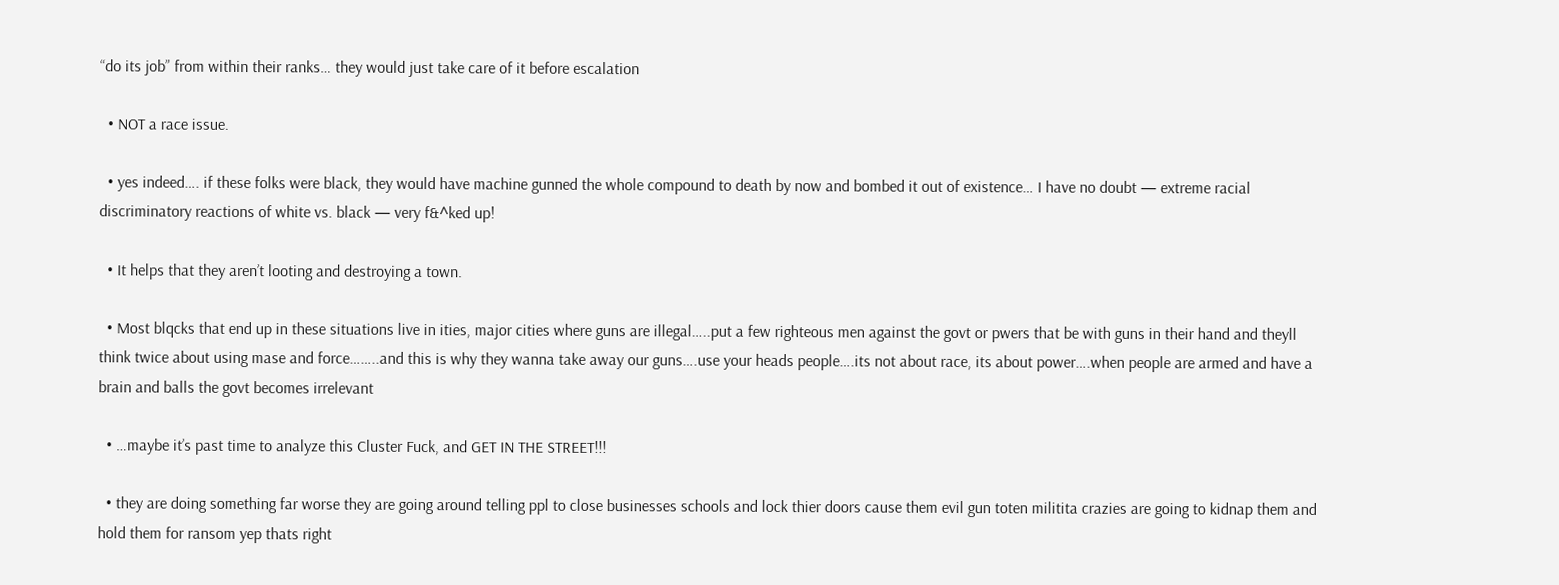“do its job” from within their ranks… they would just take care of it before escalation

  • NOT a race issue.

  • yes indeed…. if these folks were black, they would have machine gunned the whole compound to death by now and bombed it out of existence… I have no doubt — extreme racial discriminatory reactions of white vs. black — very f&^ked up!

  • It helps that they aren’t looting and destroying a town.

  • Most blqcks that end up in these situations live in ities, major cities where guns are illegal…..put a few righteous men against the govt or pwers that be with guns in their hand and theyll think twice about using mase and force……..and this is why they wanna take away our guns….use your heads people….its not about race, its about power….when people are armed and have a brain and balls the govt becomes irrelevant

  • …maybe it’s past time to analyze this Cluster Fuck, and GET IN THE STREET!!!

  • they are doing something far worse they are going around telling ppl to close businesses schools and lock thier doors cause them evil gun toten militita crazies are going to kidnap them and hold them for ransom yep thats right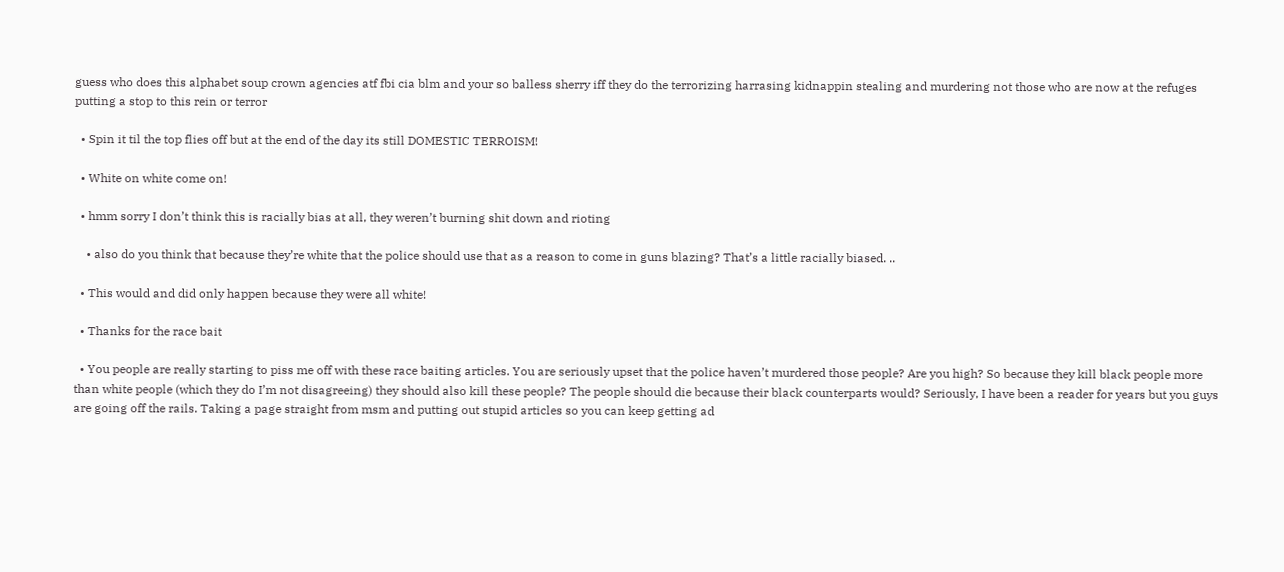guess who does this alphabet soup crown agencies atf fbi cia blm and your so balless sherry iff they do the terrorizing harrasing kidnappin stealing and murdering not those who are now at the refuges putting a stop to this rein or terror

  • Spin it til the top flies off but at the end of the day its still DOMESTIC TERROISM!

  • White on white come on!

  • hmm sorry I don’t think this is racially bias at all, they weren’t burning shit down and rioting

    • also do you think that because they’re white that the police should use that as a reason to come in guns blazing? That’s a little racially biased. ..

  • This would and did only happen because they were all white!

  • Thanks for the race bait

  • You people are really starting to piss me off with these race baiting articles. You are seriously upset that the police haven’t murdered those people? Are you high? So because they kill black people more than white people (which they do I’m not disagreeing) they should also kill these people? The people should die because their black counterparts would? Seriously, I have been a reader for years but you guys are going off the rails. Taking a page straight from msm and putting out stupid articles so you can keep getting ad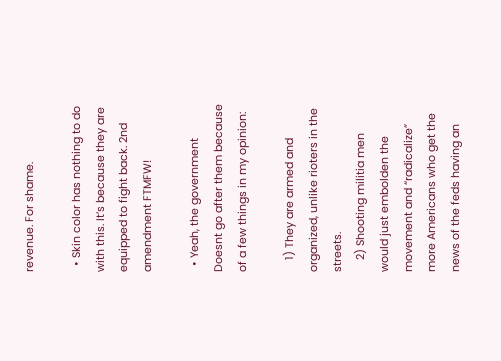revenue. For shame.

  • Skin color has nothing to do with this. It’s because they are equipped to fight back. 2nd amendment FTMFW!

  • Yeah, the government Doesnt go after them because of a few things in my opinion:

    1) They are armed and organized, unlike rioters in the streets.
    2) Shooting militia men would just embolden the movement and “radicalize” more Americans who get the news of the feds having an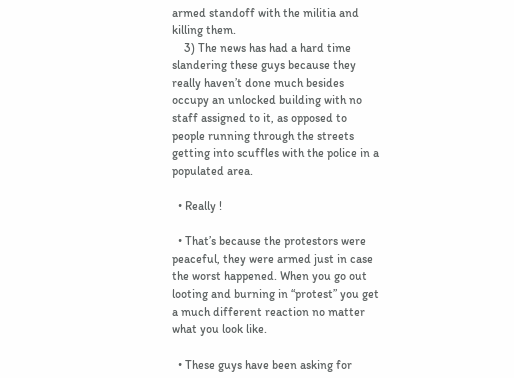armed standoff with the militia and killing them.
    3) The news has had a hard time slandering these guys because they really haven’t done much besides occupy an unlocked building with no staff assigned to it, as opposed to people running through the streets getting into scuffles with the police in a populated area.

  • Really !

  • That’s because the protestors were peaceful, they were armed just in case the worst happened. When you go out looting and burning in “protest” you get a much different reaction no matter what you look like.

  • These guys have been asking for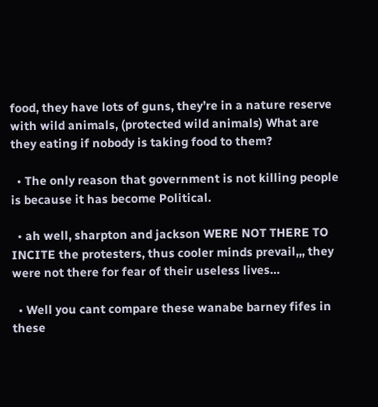food, they have lots of guns, they’re in a nature reserve with wild animals, (protected wild animals) What are they eating if nobody is taking food to them?

  • The only reason that government is not killing people is because it has become Political.

  • ah well, sharpton and jackson WERE NOT THERE TO INCITE the protesters, thus cooler minds prevail,,, they were not there for fear of their useless lives…

  • Well you cant compare these wanabe barney fifes in these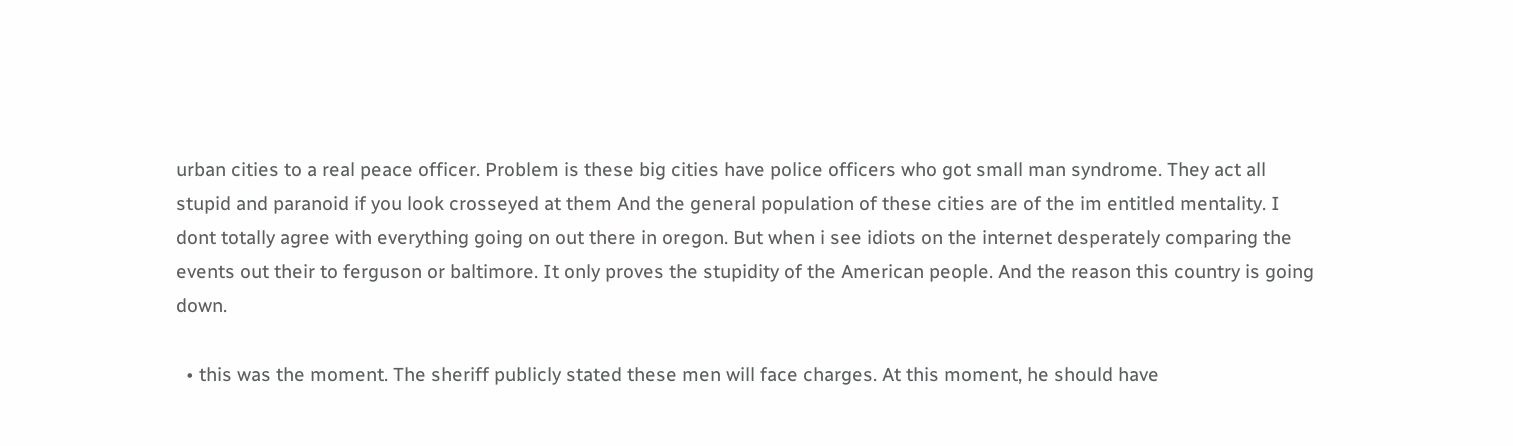urban cities to a real peace officer. Problem is these big cities have police officers who got small man syndrome. They act all stupid and paranoid if you look crosseyed at them And the general population of these cities are of the im entitled mentality. I dont totally agree with everything going on out there in oregon. But when i see idiots on the internet desperately comparing the events out their to ferguson or baltimore. It only proves the stupidity of the American people. And the reason this country is going down.

  • this was the moment. The sheriff publicly stated these men will face charges. At this moment, he should have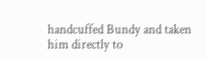handcuffed Bundy and taken him directly to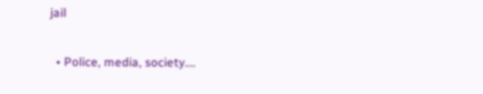jail

  • Police, media, society….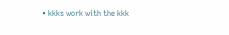• kkks work with the kkk